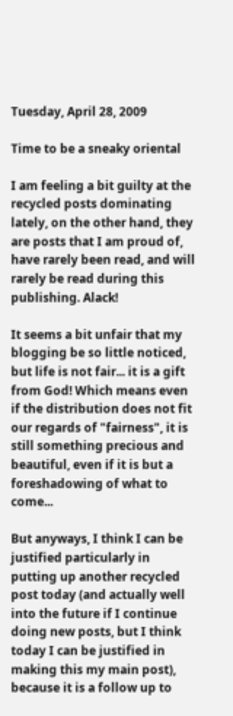Tuesday, April 28, 2009

Time to be a sneaky oriental

I am feeling a bit guilty at the recycled posts dominating lately, on the other hand, they are posts that I am proud of, have rarely been read, and will rarely be read during this publishing. Alack!

It seems a bit unfair that my blogging be so little noticed, but life is not fair... it is a gift from God! Which means even if the distribution does not fit our regards of "fairness", it is still something precious and beautiful, even if it is but a foreshadowing of what to come...

But anyways, I think I can be justified particularly in putting up another recycled post today (and actually well into the future if I continue doing new posts, but I think today I can be justified in making this my main post), because it is a follow up to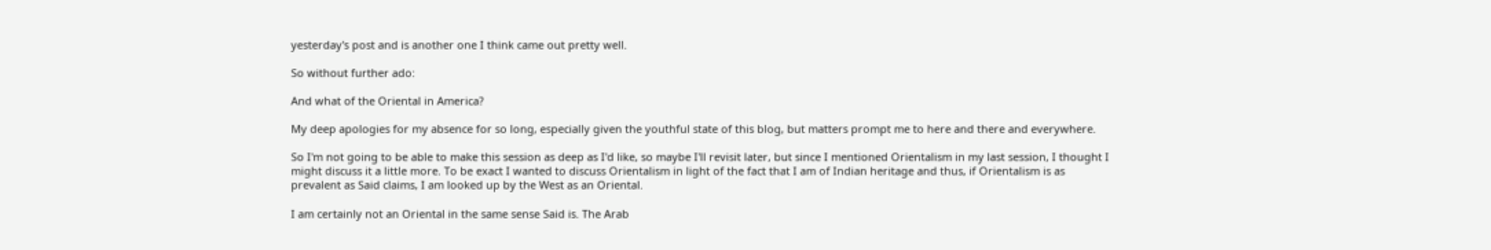yesterday's post and is another one I think came out pretty well.

So without further ado:

And what of the Oriental in America?

My deep apologies for my absence for so long, especially given the youthful state of this blog, but matters prompt me to here and there and everywhere.

So I'm not going to be able to make this session as deep as I'd like, so maybe I'll revisit later, but since I mentioned Orientalism in my last session, I thought I might discuss it a little more. To be exact I wanted to discuss Orientalism in light of the fact that I am of Indian heritage and thus, if Orientalism is as prevalent as Said claims, I am looked up by the West as an Oriental.

I am certainly not an Oriental in the same sense Said is. The Arab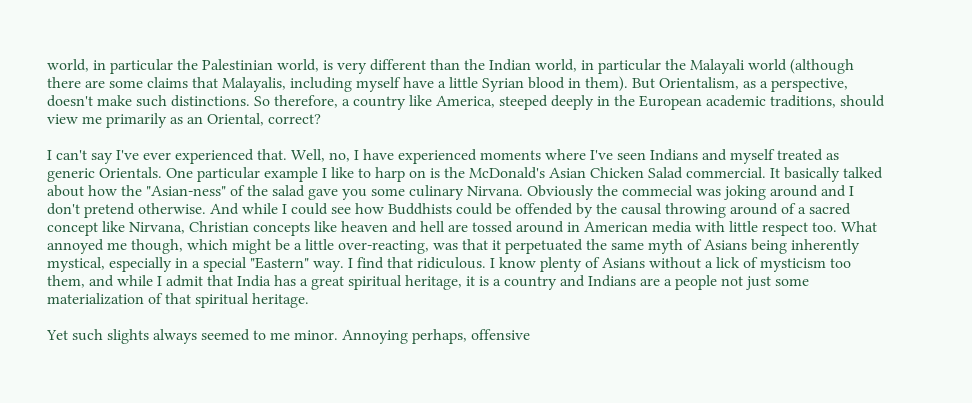world, in particular the Palestinian world, is very different than the Indian world, in particular the Malayali world (although there are some claims that Malayalis, including myself have a little Syrian blood in them). But Orientalism, as a perspective, doesn't make such distinctions. So therefore, a country like America, steeped deeply in the European academic traditions, should view me primarily as an Oriental, correct?

I can't say I've ever experienced that. Well, no, I have experienced moments where I've seen Indians and myself treated as generic Orientals. One particular example I like to harp on is the McDonald's Asian Chicken Salad commercial. It basically talked about how the "Asian-ness" of the salad gave you some culinary Nirvana. Obviously the commecial was joking around and I don't pretend otherwise. And while I could see how Buddhists could be offended by the causal throwing around of a sacred concept like Nirvana, Christian concepts like heaven and hell are tossed around in American media with little respect too. What annoyed me though, which might be a little over-reacting, was that it perpetuated the same myth of Asians being inherently mystical, especially in a special "Eastern" way. I find that ridiculous. I know plenty of Asians without a lick of mysticism too them, and while I admit that India has a great spiritual heritage, it is a country and Indians are a people not just some materialization of that spiritual heritage.

Yet such slights always seemed to me minor. Annoying perhaps, offensive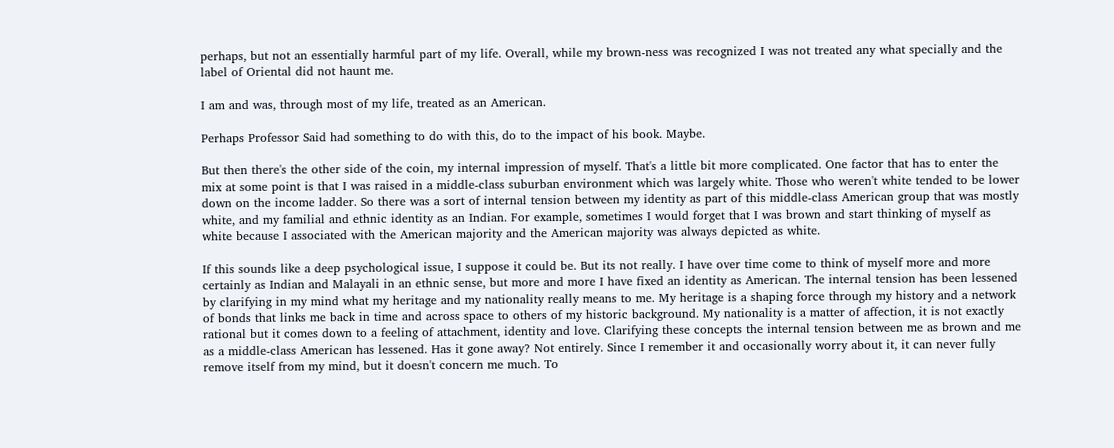perhaps, but not an essentially harmful part of my life. Overall, while my brown-ness was recognized I was not treated any what specially and the label of Oriental did not haunt me.

I am and was, through most of my life, treated as an American.

Perhaps Professor Said had something to do with this, do to the impact of his book. Maybe.

But then there's the other side of the coin, my internal impression of myself. That's a little bit more complicated. One factor that has to enter the mix at some point is that I was raised in a middle-class suburban environment which was largely white. Those who weren't white tended to be lower down on the income ladder. So there was a sort of internal tension between my identity as part of this middle-class American group that was mostly white, and my familial and ethnic identity as an Indian. For example, sometimes I would forget that I was brown and start thinking of myself as white because I associated with the American majority and the American majority was always depicted as white.

If this sounds like a deep psychological issue, I suppose it could be. But its not really. I have over time come to think of myself more and more certainly as Indian and Malayali in an ethnic sense, but more and more I have fixed an identity as American. The internal tension has been lessened by clarifying in my mind what my heritage and my nationality really means to me. My heritage is a shaping force through my history and a network of bonds that links me back in time and across space to others of my historic background. My nationality is a matter of affection, it is not exactly rational but it comes down to a feeling of attachment, identity and love. Clarifying these concepts the internal tension between me as brown and me as a middle-class American has lessened. Has it gone away? Not entirely. Since I remember it and occasionally worry about it, it can never fully remove itself from my mind, but it doesn't concern me much. To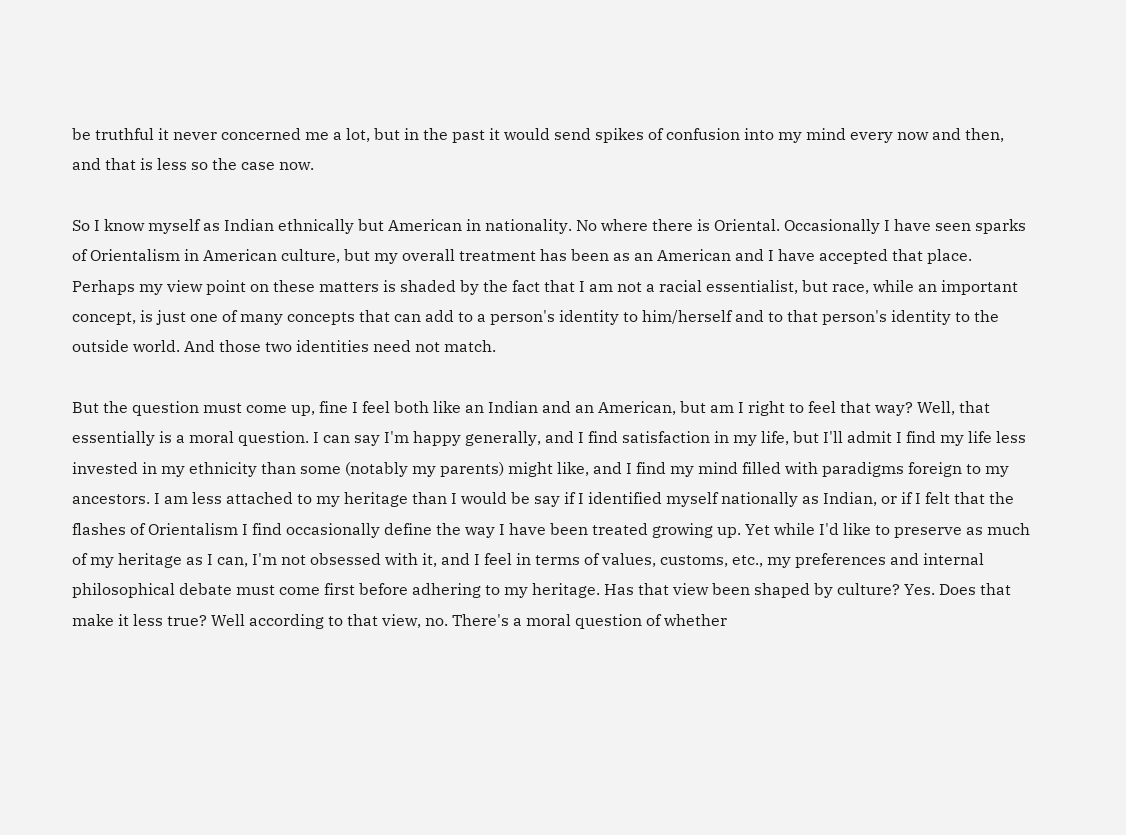be truthful it never concerned me a lot, but in the past it would send spikes of confusion into my mind every now and then, and that is less so the case now.

So I know myself as Indian ethnically but American in nationality. No where there is Oriental. Occasionally I have seen sparks of Orientalism in American culture, but my overall treatment has been as an American and I have accepted that place. Perhaps my view point on these matters is shaded by the fact that I am not a racial essentialist, but race, while an important concept, is just one of many concepts that can add to a person's identity to him/herself and to that person's identity to the outside world. And those two identities need not match.

But the question must come up, fine I feel both like an Indian and an American, but am I right to feel that way? Well, that essentially is a moral question. I can say I'm happy generally, and I find satisfaction in my life, but I'll admit I find my life less invested in my ethnicity than some (notably my parents) might like, and I find my mind filled with paradigms foreign to my ancestors. I am less attached to my heritage than I would be say if I identified myself nationally as Indian, or if I felt that the flashes of Orientalism I find occasionally define the way I have been treated growing up. Yet while I'd like to preserve as much of my heritage as I can, I'm not obsessed with it, and I feel in terms of values, customs, etc., my preferences and internal philosophical debate must come first before adhering to my heritage. Has that view been shaped by culture? Yes. Does that make it less true? Well according to that view, no. There's a moral question of whether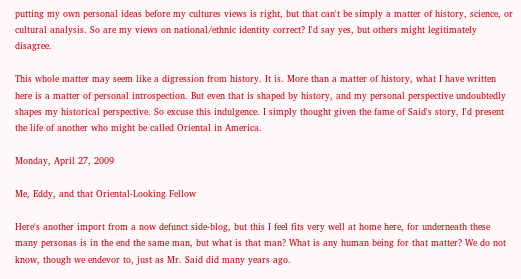putting my own personal ideas before my cultures views is right, but that can't be simply a matter of history, science, or cultural analysis. So are my views on national/ethnic identity correct? I'd say yes, but others might legitimately disagree.

This whole matter may seem like a digression from history. It is. More than a matter of history, what I have written here is a matter of personal introspection. But even that is shaped by history, and my personal perspective undoubtedly shapes my historical perspective. So excuse this indulgence. I simply thought given the fame of Said's story, I'd present the life of another who might be called Oriental in America.

Monday, April 27, 2009

Me, Eddy, and that Oriental-Looking Fellow

Here's another import from a now defunct side-blog, but this I feel fits very well at home here, for underneath these many personas is in the end the same man, but what is that man? What is any human being for that matter? We do not know, though we endevor to, just as Mr. Said did many years ago.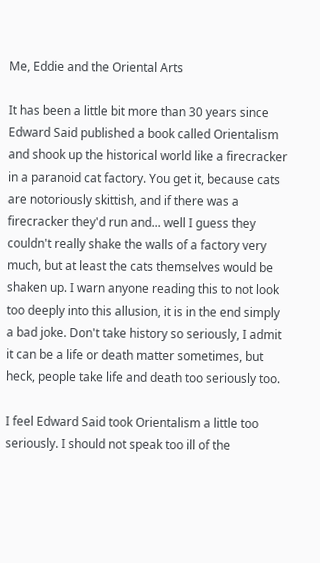Me, Eddie and the Oriental Arts

It has been a little bit more than 30 years since Edward Said published a book called Orientalism and shook up the historical world like a firecracker in a paranoid cat factory. You get it, because cats are notoriously skittish, and if there was a firecracker they'd run and... well I guess they couldn't really shake the walls of a factory very much, but at least the cats themselves would be shaken up. I warn anyone reading this to not look too deeply into this allusion, it is in the end simply a bad joke. Don't take history so seriously, I admit it can be a life or death matter sometimes, but heck, people take life and death too seriously too.

I feel Edward Said took Orientalism a little too seriously. I should not speak too ill of the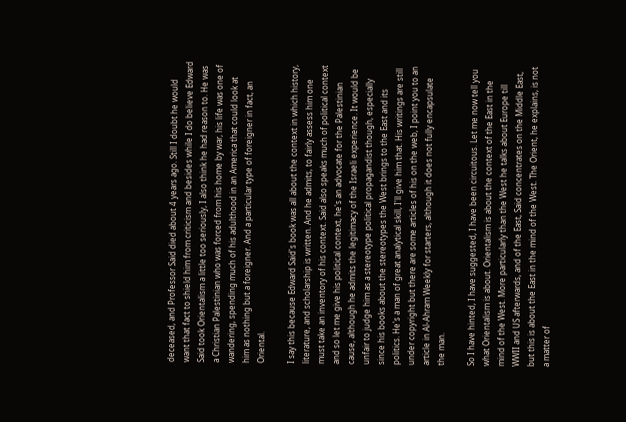deceased, and Professor Said died about 4 years ago. Still I doubt he would want that fact to shield him from criticism and besides while I do believe Edward Said took Orientalism a little too seriously, I also think he had reason to. He was a Christian Palestinian who was forced from his home by war, his life was one of wandering, spending much of his adulthood in an America that could look at him as nothing but a foreigner. And a particular type of foreigner in fact, an Oriental.

I say this because Edward Said's book was all about the context in which history, literature, and scholarship is written. And he admits, to fairly assess him one must take an inventory of his context. Said also speaks much of political context and so let me give his political context, he's an advocate for the Palestinian cause, although he admits the legitimacy of the Israeli experience. It would be unfair to judge him as a stereotype political propagandist though, especially since his books about the stereotypes the West brings to the East and its politics. He's a man of great analytical skill, I'll give him that. His writings are still under copyright but there are some articles of his on the web, I point you to an article in Al-Ahram Weekly for starters, although it does not fully encapsulate the man.

So I have hinted, I have suggested, I have been circuitous. Let me now tell you what Orientalism is about. Orientalism is about the context of the East in the mind of the West. More particularly than the West he talks about Europe till WWII and US afterwards, and of the East, Said concentrates on the Middle East, but this is about the East in the mind of the West. The Orient, he explains, is not a matter of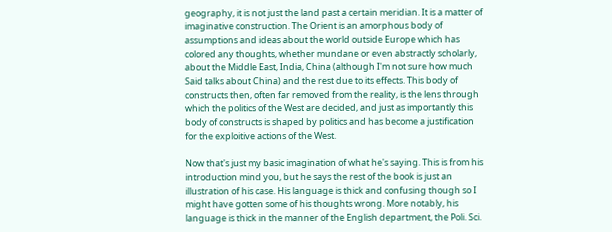geography, it is not just the land past a certain meridian. It is a matter of imaginative construction. The Orient is an amorphous body of assumptions and ideas about the world outside Europe which has colored any thoughts, whether mundane or even abstractly scholarly, about the Middle East, India, China (although I'm not sure how much Said talks about China) and the rest due to its effects. This body of constructs then, often far removed from the reality, is the lens through which the politics of the West are decided, and just as importantly this body of constructs is shaped by politics and has become a justification for the exploitive actions of the West.

Now that's just my basic imagination of what he's saying. This is from his introduction mind you, but he says the rest of the book is just an illustration of his case. His language is thick and confusing though so I might have gotten some of his thoughts wrong. More notably, his language is thick in the manner of the English department, the Poli. Sci.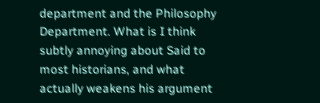department and the Philosophy Department. What is I think subtly annoying about Said to most historians, and what actually weakens his argument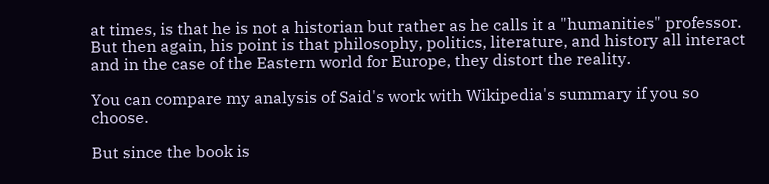at times, is that he is not a historian but rather as he calls it a "humanities" professor. But then again, his point is that philosophy, politics, literature, and history all interact and in the case of the Eastern world for Europe, they distort the reality.

You can compare my analysis of Said's work with Wikipedia's summary if you so choose.

But since the book is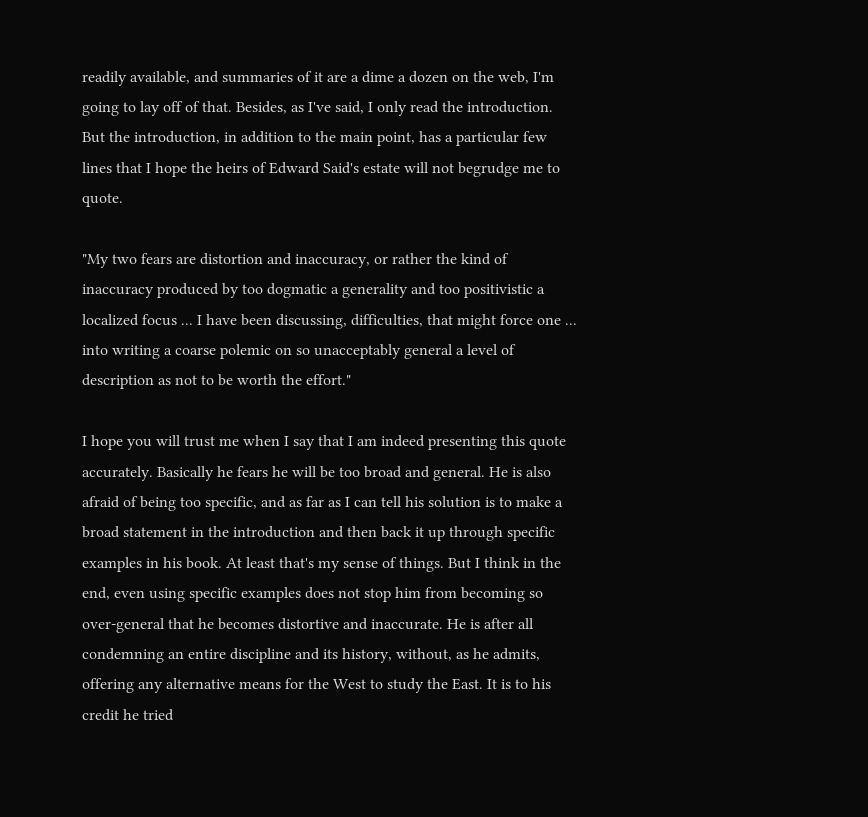readily available, and summaries of it are a dime a dozen on the web, I'm going to lay off of that. Besides, as I've said, I only read the introduction. But the introduction, in addition to the main point, has a particular few lines that I hope the heirs of Edward Said's estate will not begrudge me to quote.

"My two fears are distortion and inaccuracy, or rather the kind of inaccuracy produced by too dogmatic a generality and too positivistic a localized focus ... I have been discussing, difficulties, that might force one ... into writing a coarse polemic on so unacceptably general a level of description as not to be worth the effort."

I hope you will trust me when I say that I am indeed presenting this quote accurately. Basically he fears he will be too broad and general. He is also afraid of being too specific, and as far as I can tell his solution is to make a broad statement in the introduction and then back it up through specific examples in his book. At least that's my sense of things. But I think in the end, even using specific examples does not stop him from becoming so over-general that he becomes distortive and inaccurate. He is after all condemning an entire discipline and its history, without, as he admits, offering any alternative means for the West to study the East. It is to his credit he tried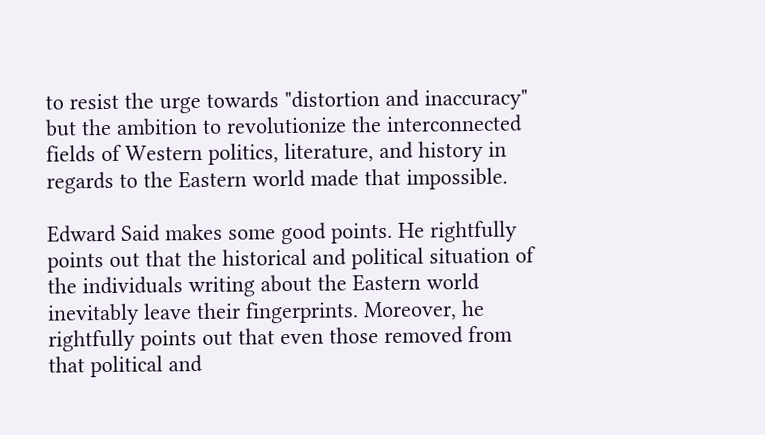to resist the urge towards "distortion and inaccuracy" but the ambition to revolutionize the interconnected fields of Western politics, literature, and history in regards to the Eastern world made that impossible.

Edward Said makes some good points. He rightfully points out that the historical and political situation of the individuals writing about the Eastern world inevitably leave their fingerprints. Moreover, he rightfully points out that even those removed from that political and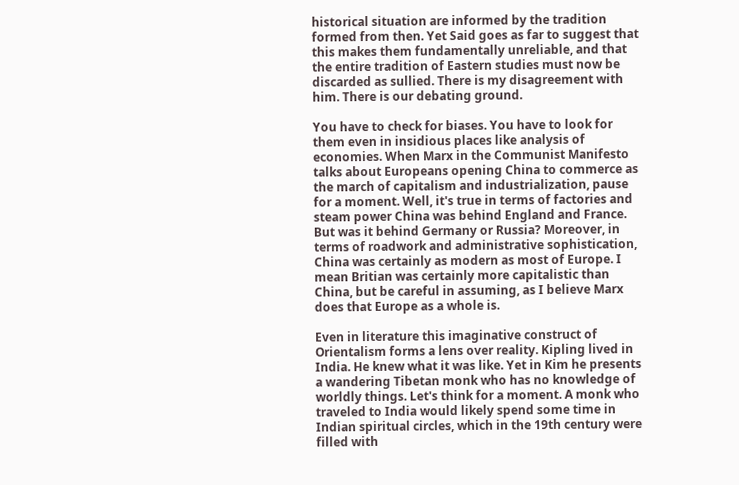historical situation are informed by the tradition formed from then. Yet Said goes as far to suggest that this makes them fundamentally unreliable, and that the entire tradition of Eastern studies must now be discarded as sullied. There is my disagreement with him. There is our debating ground.

You have to check for biases. You have to look for them even in insidious places like analysis of economies. When Marx in the Communist Manifesto talks about Europeans opening China to commerce as the march of capitalism and industrialization, pause for a moment. Well, it's true in terms of factories and steam power China was behind England and France. But was it behind Germany or Russia? Moreover, in terms of roadwork and administrative sophistication, China was certainly as modern as most of Europe. I mean Britian was certainly more capitalistic than China, but be careful in assuming, as I believe Marx does that Europe as a whole is.

Even in literature this imaginative construct of Orientalism forms a lens over reality. Kipling lived in India. He knew what it was like. Yet in Kim he presents a wandering Tibetan monk who has no knowledge of worldly things. Let's think for a moment. A monk who traveled to India would likely spend some time in Indian spiritual circles, which in the 19th century were filled with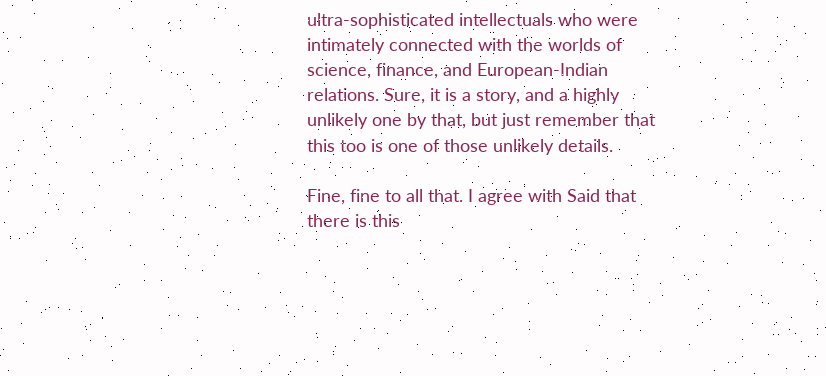ultra-sophisticated intellectuals who were intimately connected with the worlds of science, finance, and European-Indian relations. Sure, it is a story, and a highly unlikely one by that, but just remember that this too is one of those unlikely details.

Fine, fine to all that. I agree with Said that there is this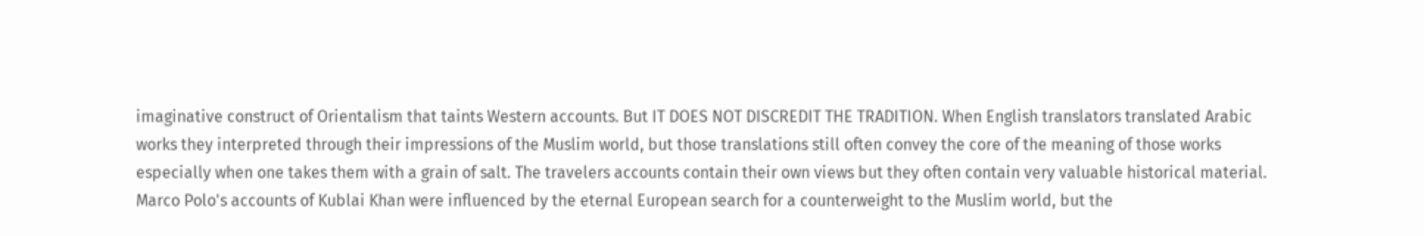imaginative construct of Orientalism that taints Western accounts. But IT DOES NOT DISCREDIT THE TRADITION. When English translators translated Arabic works they interpreted through their impressions of the Muslim world, but those translations still often convey the core of the meaning of those works especially when one takes them with a grain of salt. The travelers accounts contain their own views but they often contain very valuable historical material. Marco Polo's accounts of Kublai Khan were influenced by the eternal European search for a counterweight to the Muslim world, but the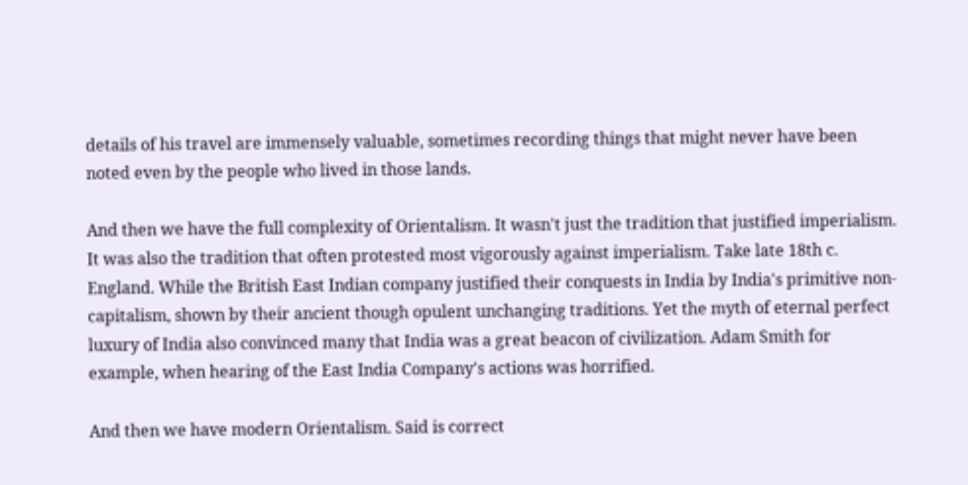details of his travel are immensely valuable, sometimes recording things that might never have been noted even by the people who lived in those lands.

And then we have the full complexity of Orientalism. It wasn't just the tradition that justified imperialism. It was also the tradition that often protested most vigorously against imperialism. Take late 18th c. England. While the British East Indian company justified their conquests in India by India's primitive non-capitalism, shown by their ancient though opulent unchanging traditions. Yet the myth of eternal perfect luxury of India also convinced many that India was a great beacon of civilization. Adam Smith for example, when hearing of the East India Company's actions was horrified.

And then we have modern Orientalism. Said is correct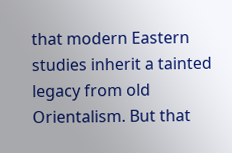that modern Eastern studies inherit a tainted legacy from old Orientalism. But that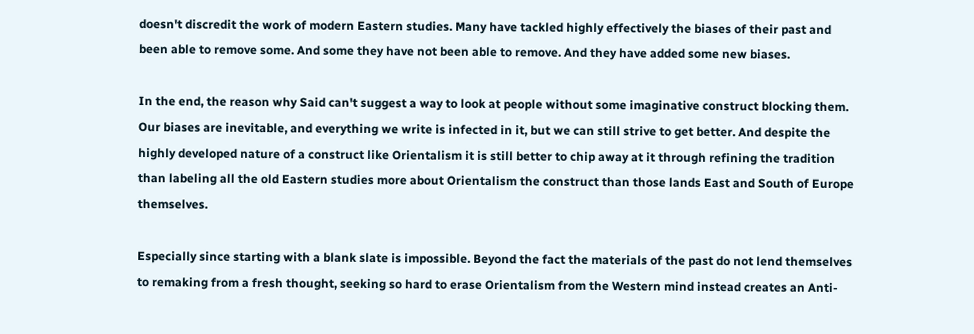doesn't discredit the work of modern Eastern studies. Many have tackled highly effectively the biases of their past and been able to remove some. And some they have not been able to remove. And they have added some new biases.

In the end, the reason why Said can't suggest a way to look at people without some imaginative construct blocking them. Our biases are inevitable, and everything we write is infected in it, but we can still strive to get better. And despite the highly developed nature of a construct like Orientalism it is still better to chip away at it through refining the tradition than labeling all the old Eastern studies more about Orientalism the construct than those lands East and South of Europe themselves.

Especially since starting with a blank slate is impossible. Beyond the fact the materials of the past do not lend themselves to remaking from a fresh thought, seeking so hard to erase Orientalism from the Western mind instead creates an Anti-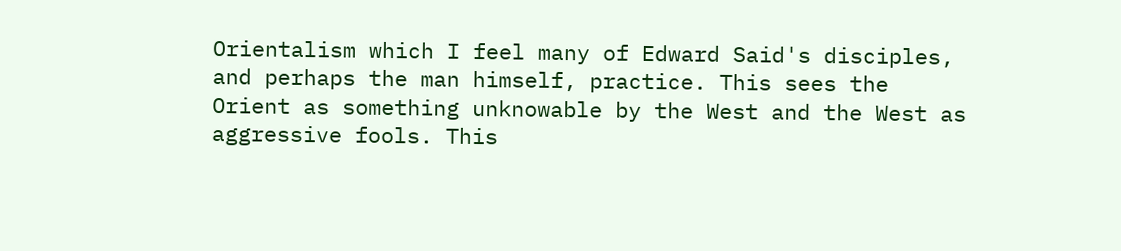Orientalism which I feel many of Edward Said's disciples, and perhaps the man himself, practice. This sees the Orient as something unknowable by the West and the West as aggressive fools. This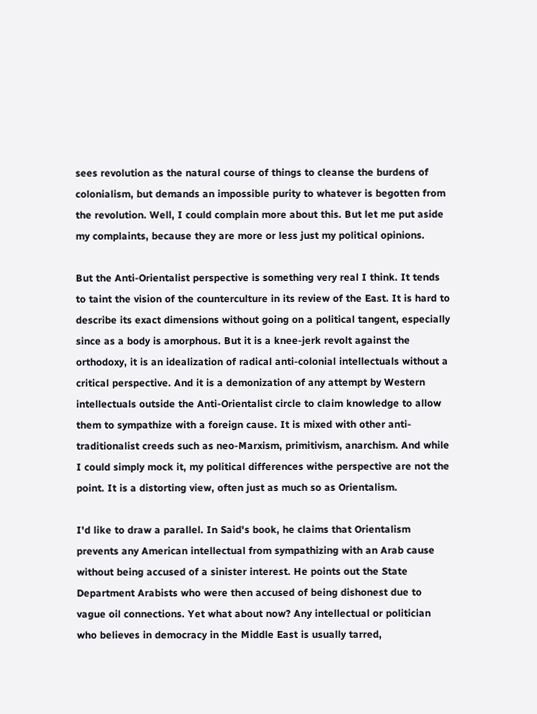sees revolution as the natural course of things to cleanse the burdens of colonialism, but demands an impossible purity to whatever is begotten from the revolution. Well, I could complain more about this. But let me put aside my complaints, because they are more or less just my political opinions.

But the Anti-Orientalist perspective is something very real I think. It tends to taint the vision of the counterculture in its review of the East. It is hard to describe its exact dimensions without going on a political tangent, especially since as a body is amorphous. But it is a knee-jerk revolt against the orthodoxy, it is an idealization of radical anti-colonial intellectuals without a critical perspective. And it is a demonization of any attempt by Western intellectuals outside the Anti-Orientalist circle to claim knowledge to allow them to sympathize with a foreign cause. It is mixed with other anti-traditionalist creeds such as neo-Marxism, primitivism, anarchism. And while I could simply mock it, my political differences withe perspective are not the point. It is a distorting view, often just as much so as Orientalism.

I'd like to draw a parallel. In Said's book, he claims that Orientalism prevents any American intellectual from sympathizing with an Arab cause without being accused of a sinister interest. He points out the State Department Arabists who were then accused of being dishonest due to vague oil connections. Yet what about now? Any intellectual or politician who believes in democracy in the Middle East is usually tarred,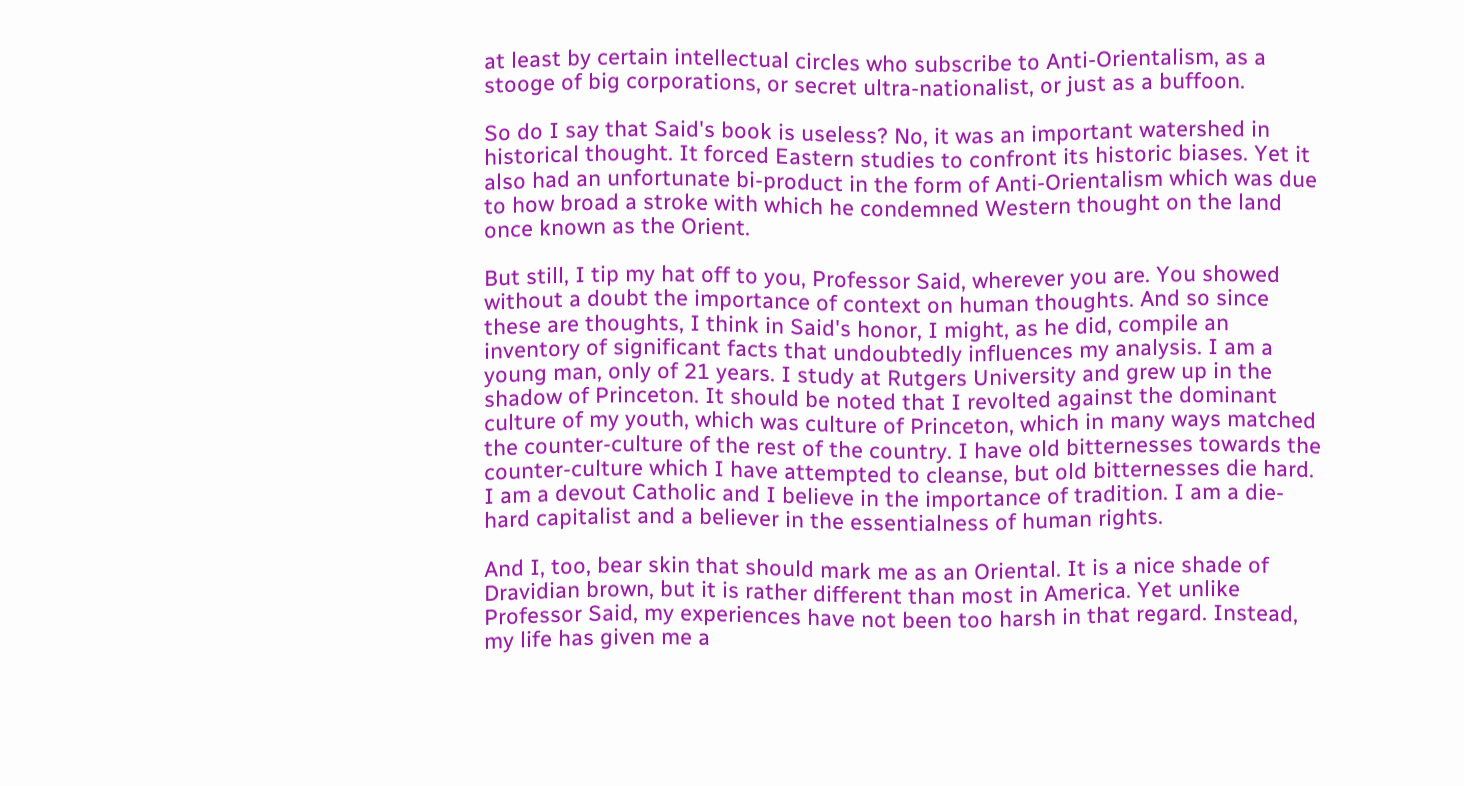at least by certain intellectual circles who subscribe to Anti-Orientalism, as a stooge of big corporations, or secret ultra-nationalist, or just as a buffoon.

So do I say that Said's book is useless? No, it was an important watershed in historical thought. It forced Eastern studies to confront its historic biases. Yet it also had an unfortunate bi-product in the form of Anti-Orientalism which was due to how broad a stroke with which he condemned Western thought on the land once known as the Orient.

But still, I tip my hat off to you, Professor Said, wherever you are. You showed without a doubt the importance of context on human thoughts. And so since these are thoughts, I think in Said's honor, I might, as he did, compile an inventory of significant facts that undoubtedly influences my analysis. I am a young man, only of 21 years. I study at Rutgers University and grew up in the shadow of Princeton. It should be noted that I revolted against the dominant culture of my youth, which was culture of Princeton, which in many ways matched the counter-culture of the rest of the country. I have old bitternesses towards the counter-culture which I have attempted to cleanse, but old bitternesses die hard. I am a devout Catholic and I believe in the importance of tradition. I am a die-hard capitalist and a believer in the essentialness of human rights.

And I, too, bear skin that should mark me as an Oriental. It is a nice shade of Dravidian brown, but it is rather different than most in America. Yet unlike Professor Said, my experiences have not been too harsh in that regard. Instead, my life has given me a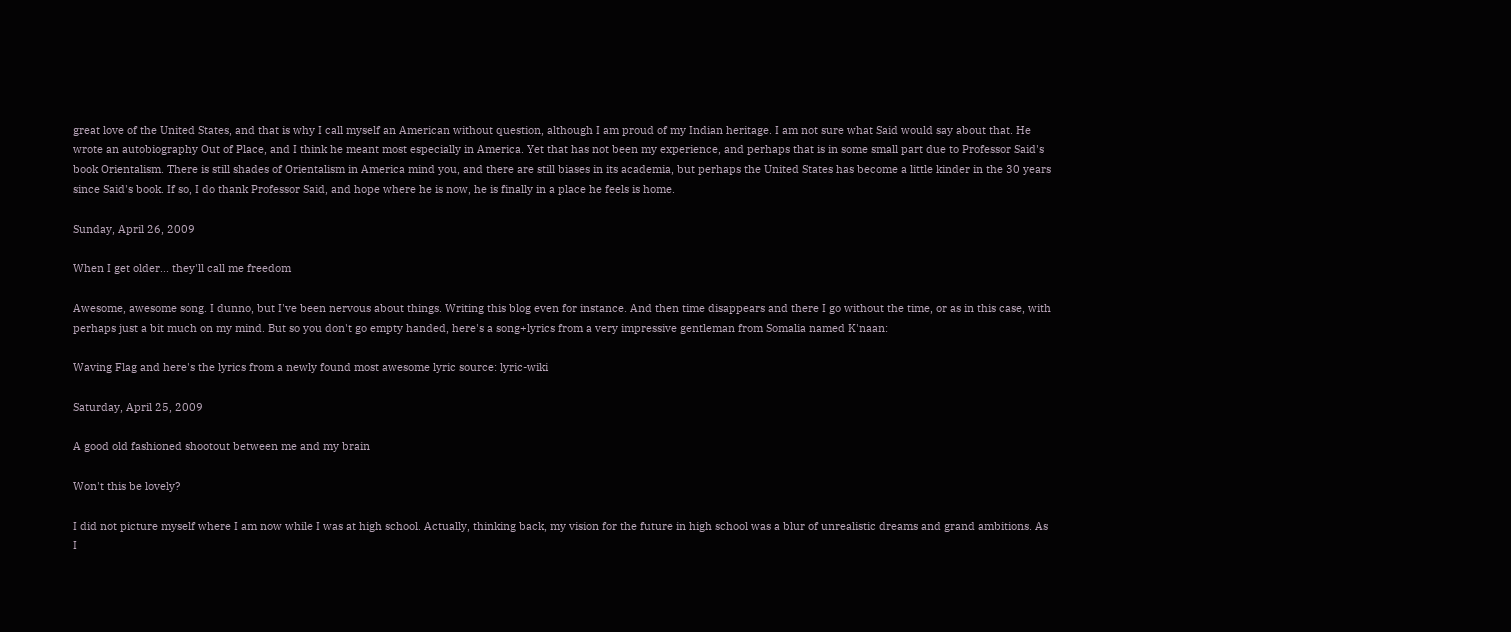great love of the United States, and that is why I call myself an American without question, although I am proud of my Indian heritage. I am not sure what Said would say about that. He wrote an autobiography Out of Place, and I think he meant most especially in America. Yet that has not been my experience, and perhaps that is in some small part due to Professor Said's book Orientalism. There is still shades of Orientalism in America mind you, and there are still biases in its academia, but perhaps the United States has become a little kinder in the 30 years since Said's book. If so, I do thank Professor Said, and hope where he is now, he is finally in a place he feels is home.

Sunday, April 26, 2009

When I get older... they'll call me freedom

Awesome, awesome song. I dunno, but I've been nervous about things. Writing this blog even for instance. And then time disappears and there I go without the time, or as in this case, with perhaps just a bit much on my mind. But so you don't go empty handed, here's a song+lyrics from a very impressive gentleman from Somalia named K'naan:

Waving Flag and here's the lyrics from a newly found most awesome lyric source: lyric-wiki

Saturday, April 25, 2009

A good old fashioned shootout between me and my brain

Won't this be lovely?

I did not picture myself where I am now while I was at high school. Actually, thinking back, my vision for the future in high school was a blur of unrealistic dreams and grand ambitions. As I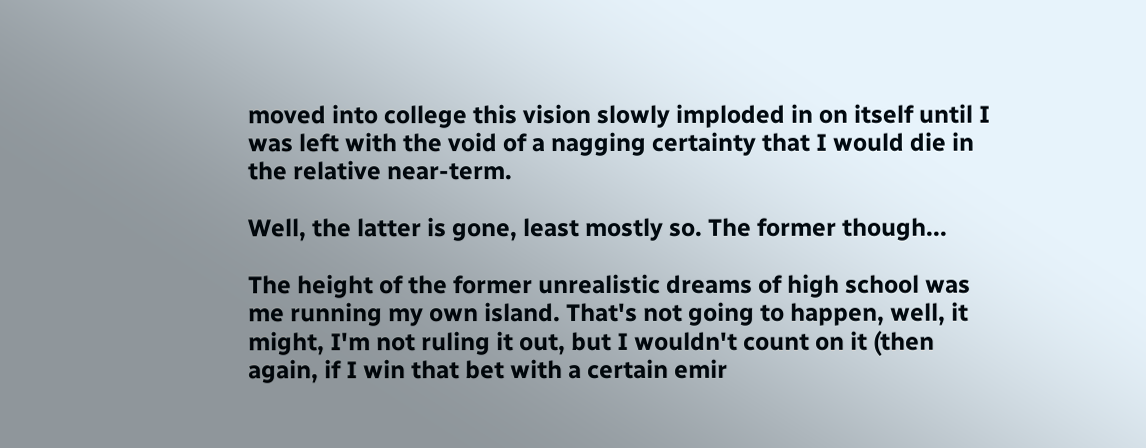moved into college this vision slowly imploded in on itself until I was left with the void of a nagging certainty that I would die in the relative near-term.

Well, the latter is gone, least mostly so. The former though...

The height of the former unrealistic dreams of high school was me running my own island. That's not going to happen, well, it might, I'm not ruling it out, but I wouldn't count on it (then again, if I win that bet with a certain emir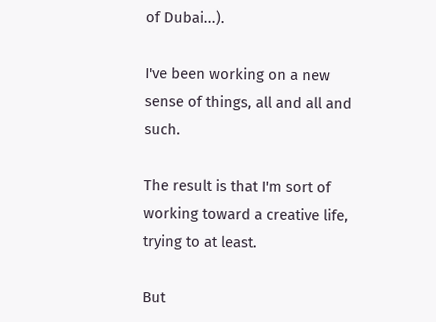of Dubai...).

I've been working on a new sense of things, all and all and such.

The result is that I'm sort of working toward a creative life, trying to at least.

But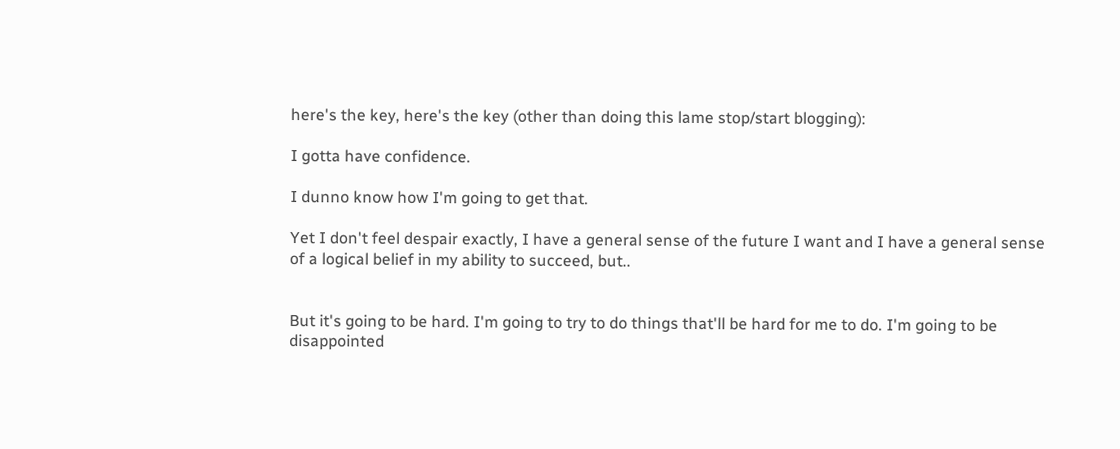here's the key, here's the key (other than doing this lame stop/start blogging):

I gotta have confidence.

I dunno know how I'm going to get that.

Yet I don't feel despair exactly, I have a general sense of the future I want and I have a general sense of a logical belief in my ability to succeed, but..


But it's going to be hard. I'm going to try to do things that'll be hard for me to do. I'm going to be disappointed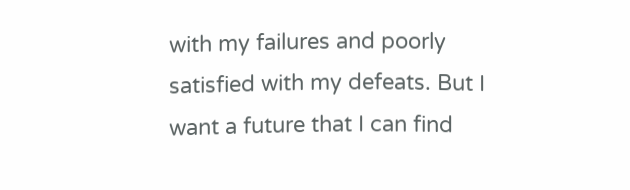with my failures and poorly satisfied with my defeats. But I want a future that I can find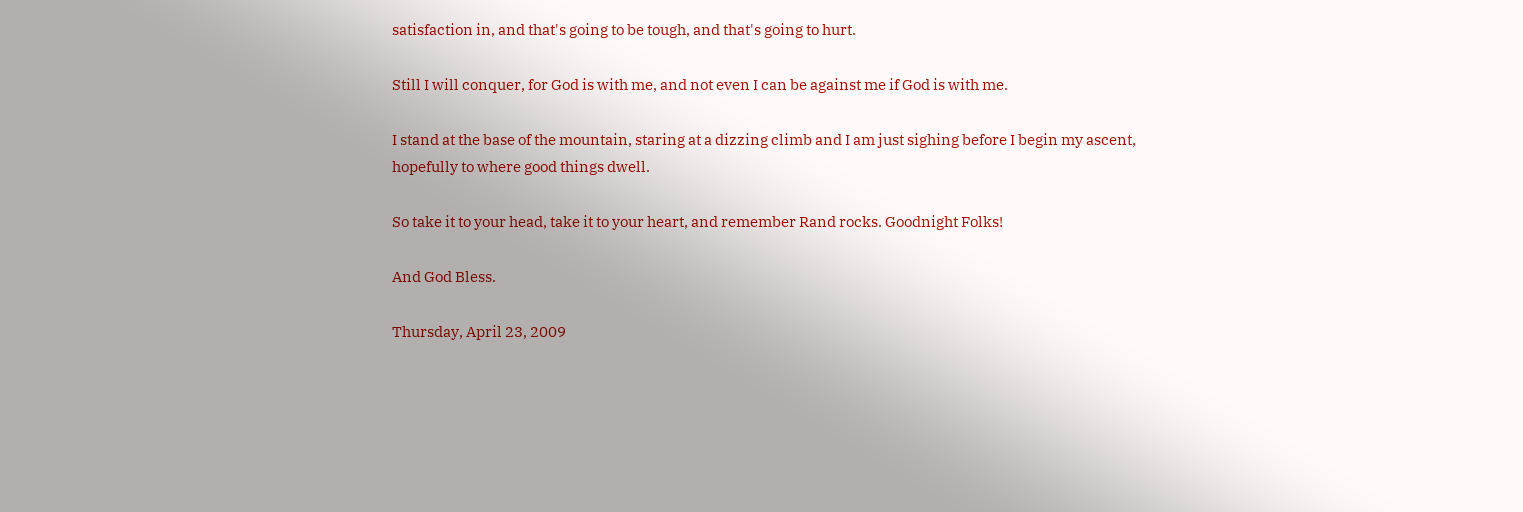satisfaction in, and that's going to be tough, and that's going to hurt.

Still I will conquer, for God is with me, and not even I can be against me if God is with me.

I stand at the base of the mountain, staring at a dizzing climb and I am just sighing before I begin my ascent, hopefully to where good things dwell.

So take it to your head, take it to your heart, and remember Rand rocks. Goodnight Folks!

And God Bless.

Thursday, April 23, 2009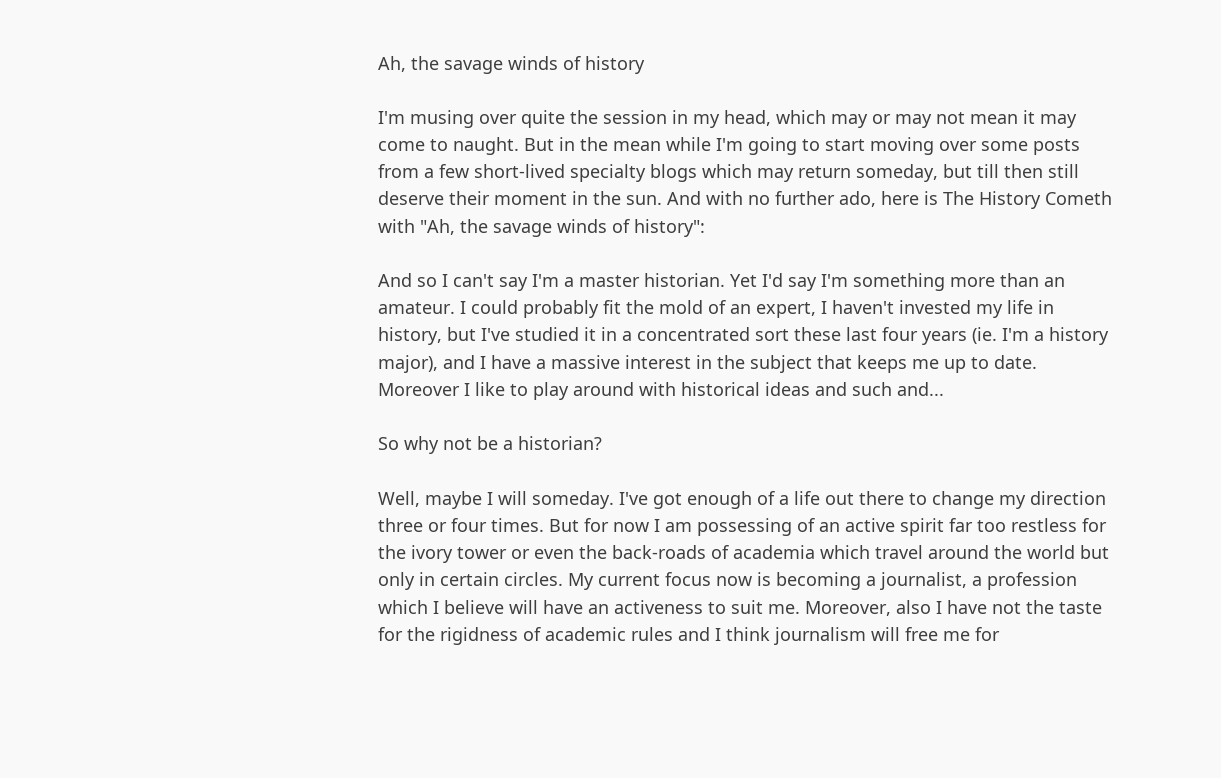Ah, the savage winds of history

I'm musing over quite the session in my head, which may or may not mean it may come to naught. But in the mean while I'm going to start moving over some posts from a few short-lived specialty blogs which may return someday, but till then still deserve their moment in the sun. And with no further ado, here is The History Cometh with "Ah, the savage winds of history":

And so I can't say I'm a master historian. Yet I'd say I'm something more than an amateur. I could probably fit the mold of an expert, I haven't invested my life in history, but I've studied it in a concentrated sort these last four years (ie. I'm a history major), and I have a massive interest in the subject that keeps me up to date. Moreover I like to play around with historical ideas and such and...

So why not be a historian?

Well, maybe I will someday. I've got enough of a life out there to change my direction three or four times. But for now I am possessing of an active spirit far too restless for the ivory tower or even the back-roads of academia which travel around the world but only in certain circles. My current focus now is becoming a journalist, a profession which I believe will have an activeness to suit me. Moreover, also I have not the taste for the rigidness of academic rules and I think journalism will free me for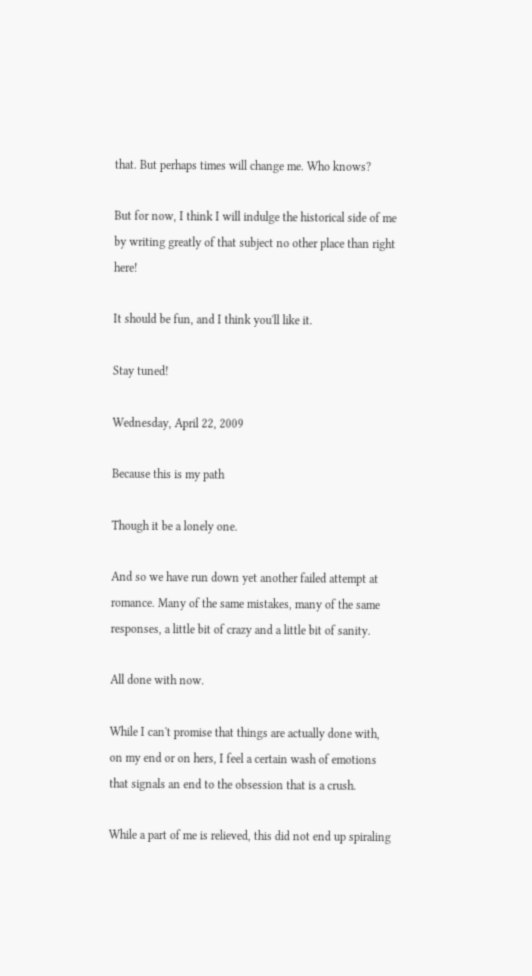that. But perhaps times will change me. Who knows?

But for now, I think I will indulge the historical side of me by writing greatly of that subject no other place than right here!

It should be fun, and I think you'll like it.

Stay tuned!

Wednesday, April 22, 2009

Because this is my path

Though it be a lonely one.

And so we have run down yet another failed attempt at romance. Many of the same mistakes, many of the same responses, a little bit of crazy and a little bit of sanity.

All done with now.

While I can't promise that things are actually done with, on my end or on hers, I feel a certain wash of emotions that signals an end to the obsession that is a crush.

While a part of me is relieved, this did not end up spiraling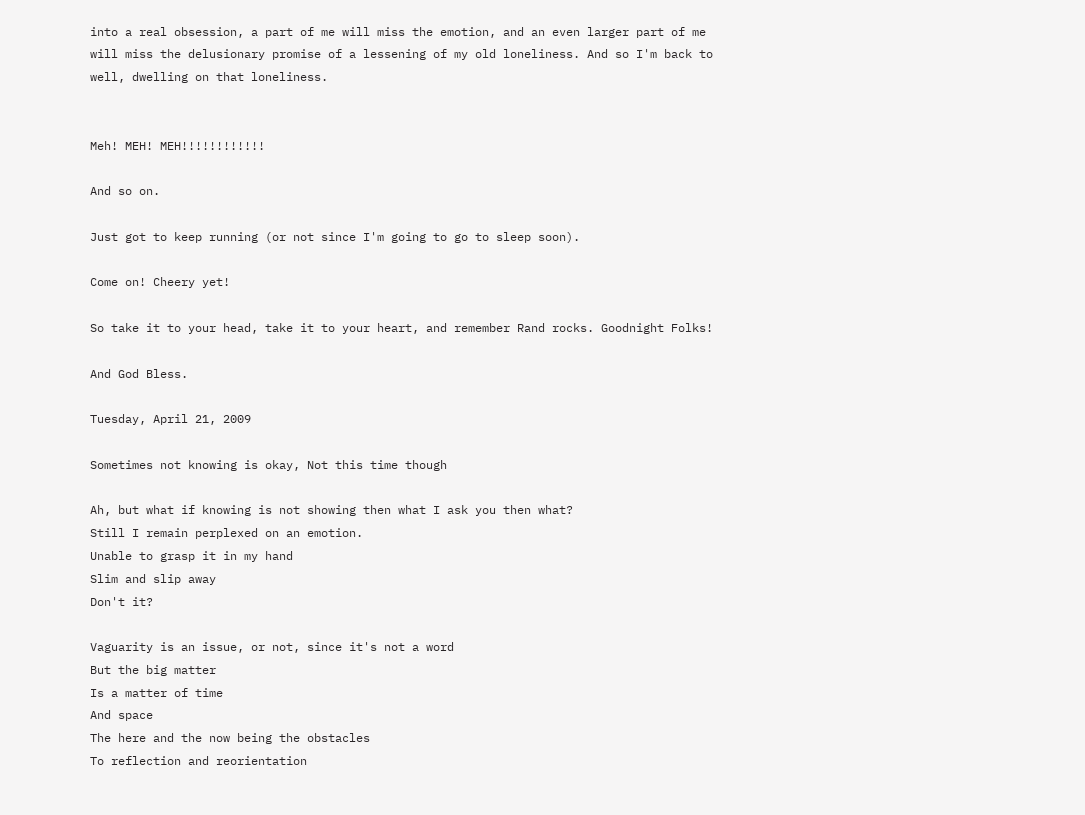into a real obsession, a part of me will miss the emotion, and an even larger part of me will miss the delusionary promise of a lessening of my old loneliness. And so I'm back to well, dwelling on that loneliness.


Meh! MEH! MEH!!!!!!!!!!!!

And so on.

Just got to keep running (or not since I'm going to go to sleep soon).

Come on! Cheery yet!

So take it to your head, take it to your heart, and remember Rand rocks. Goodnight Folks!

And God Bless.

Tuesday, April 21, 2009

Sometimes not knowing is okay, Not this time though

Ah, but what if knowing is not showing then what I ask you then what?
Still I remain perplexed on an emotion.
Unable to grasp it in my hand
Slim and slip away
Don't it?

Vaguarity is an issue, or not, since it's not a word
But the big matter
Is a matter of time
And space
The here and the now being the obstacles
To reflection and reorientation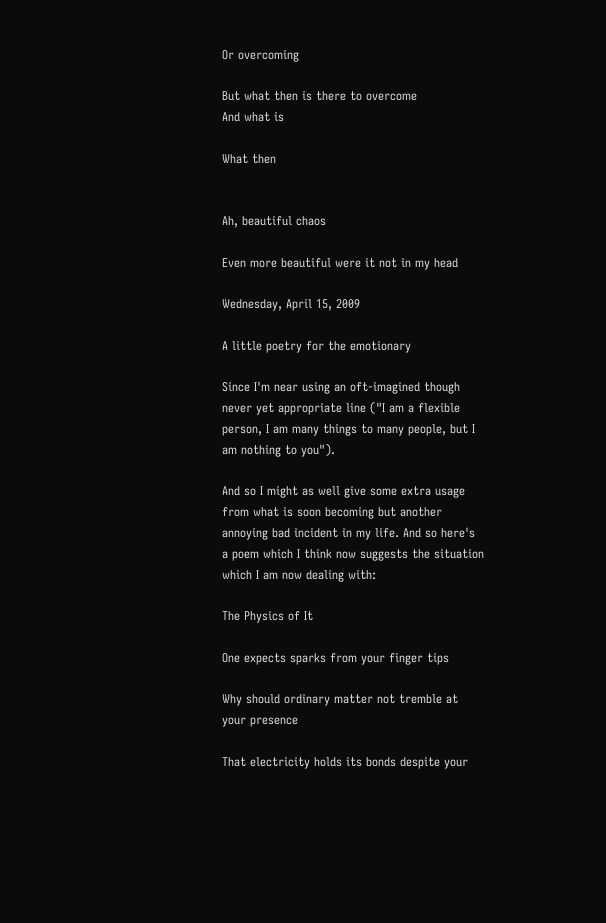Or overcoming

But what then is there to overcome
And what is

What then


Ah, beautiful chaos

Even more beautiful were it not in my head

Wednesday, April 15, 2009

A little poetry for the emotionary

Since I'm near using an oft-imagined though never yet appropriate line ("I am a flexible person, I am many things to many people, but I am nothing to you").

And so I might as well give some extra usage from what is soon becoming but another annoying bad incident in my life. And so here's a poem which I think now suggests the situation which I am now dealing with:

The Physics of It

One expects sparks from your finger tips

Why should ordinary matter not tremble at your presence

That electricity holds its bonds despite your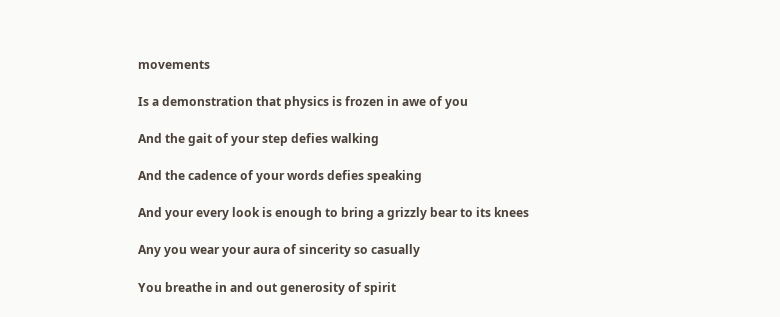movements

Is a demonstration that physics is frozen in awe of you

And the gait of your step defies walking

And the cadence of your words defies speaking

And your every look is enough to bring a grizzly bear to its knees

Any you wear your aura of sincerity so casually

You breathe in and out generosity of spirit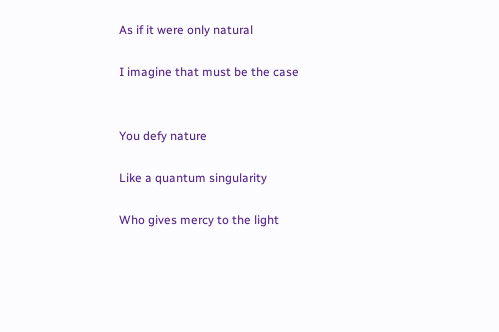As if it were only natural

I imagine that must be the case


You defy nature

Like a quantum singularity

Who gives mercy to the light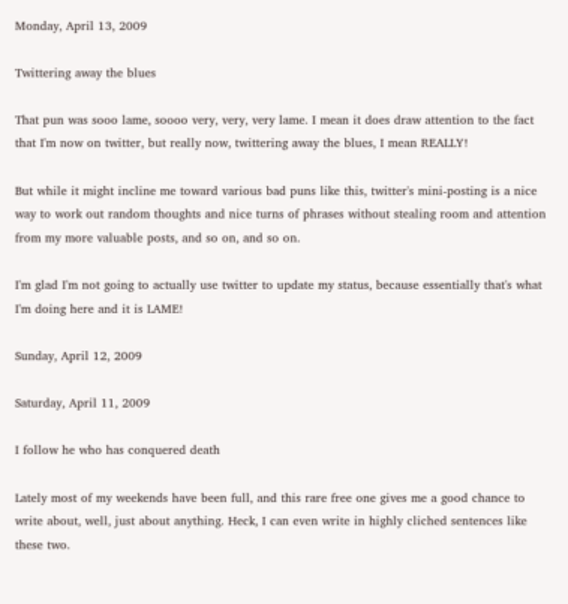Monday, April 13, 2009

Twittering away the blues

That pun was sooo lame, soooo very, very, very lame. I mean it does draw attention to the fact that I'm now on twitter, but really now, twittering away the blues, I mean REALLY!

But while it might incline me toward various bad puns like this, twitter's mini-posting is a nice way to work out random thoughts and nice turns of phrases without stealing room and attention from my more valuable posts, and so on, and so on.

I'm glad I'm not going to actually use twitter to update my status, because essentially that's what I'm doing here and it is LAME!

Sunday, April 12, 2009

Saturday, April 11, 2009

I follow he who has conquered death

Lately most of my weekends have been full, and this rare free one gives me a good chance to write about, well, just about anything. Heck, I can even write in highly cliched sentences like these two.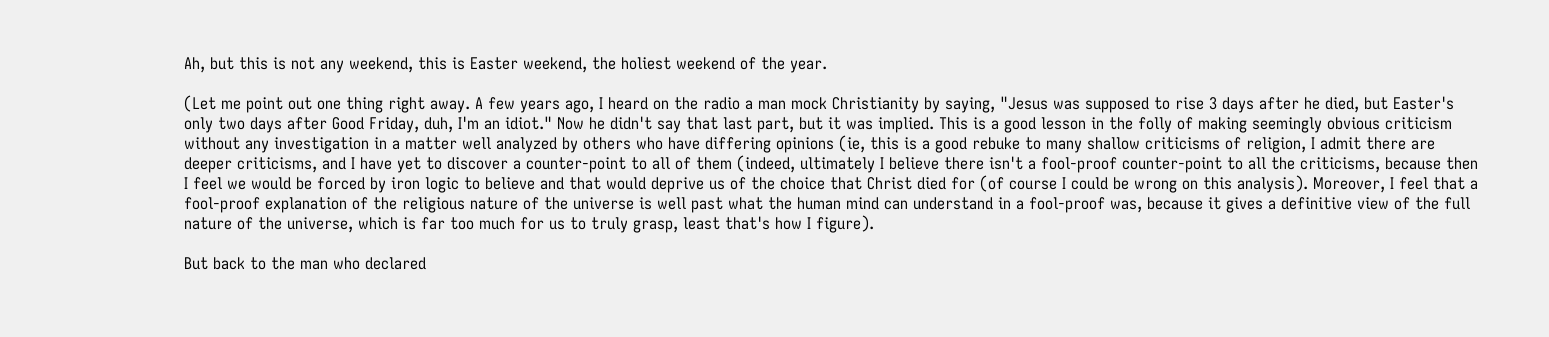Ah, but this is not any weekend, this is Easter weekend, the holiest weekend of the year.

(Let me point out one thing right away. A few years ago, I heard on the radio a man mock Christianity by saying, "Jesus was supposed to rise 3 days after he died, but Easter's only two days after Good Friday, duh, I'm an idiot." Now he didn't say that last part, but it was implied. This is a good lesson in the folly of making seemingly obvious criticism without any investigation in a matter well analyzed by others who have differing opinions (ie, this is a good rebuke to many shallow criticisms of religion, I admit there are deeper criticisms, and I have yet to discover a counter-point to all of them (indeed, ultimately I believe there isn't a fool-proof counter-point to all the criticisms, because then I feel we would be forced by iron logic to believe and that would deprive us of the choice that Christ died for (of course I could be wrong on this analysis). Moreover, I feel that a fool-proof explanation of the religious nature of the universe is well past what the human mind can understand in a fool-proof was, because it gives a definitive view of the full nature of the universe, which is far too much for us to truly grasp, least that's how I figure).

But back to the man who declared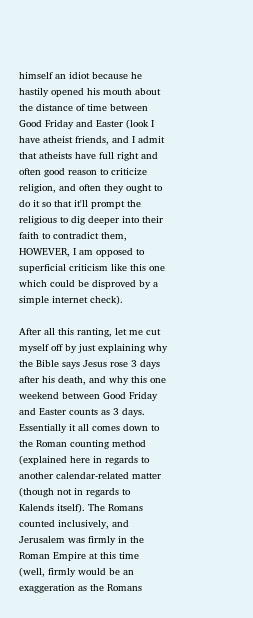himself an idiot because he hastily opened his mouth about the distance of time between Good Friday and Easter (look I have atheist friends, and I admit that atheists have full right and often good reason to criticize religion, and often they ought to do it so that it'll prompt the religious to dig deeper into their faith to contradict them, HOWEVER, I am opposed to superficial criticism like this one which could be disproved by a simple internet check).

After all this ranting, let me cut myself off by just explaining why the Bible says Jesus rose 3 days after his death, and why this one weekend between Good Friday and Easter counts as 3 days. Essentially it all comes down to the Roman counting method (explained here in regards to another calendar-related matter (though not in regards to Kalends itself). The Romans counted inclusively, and Jerusalem was firmly in the Roman Empire at this time (well, firmly would be an exaggeration as the Romans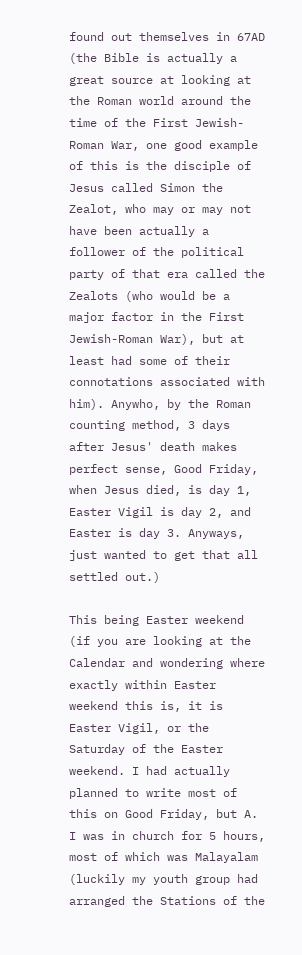found out themselves in 67AD (the Bible is actually a great source at looking at the Roman world around the time of the First Jewish-Roman War, one good example of this is the disciple of Jesus called Simon the Zealot, who may or may not have been actually a follower of the political party of that era called the Zealots (who would be a major factor in the First Jewish-Roman War), but at least had some of their connotations associated with him). Anywho, by the Roman counting method, 3 days after Jesus' death makes perfect sense, Good Friday, when Jesus died, is day 1, Easter Vigil is day 2, and Easter is day 3. Anyways, just wanted to get that all settled out.)

This being Easter weekend (if you are looking at the Calendar and wondering where exactly within Easter weekend this is, it is Easter Vigil, or the Saturday of the Easter weekend. I had actually planned to write most of this on Good Friday, but A. I was in church for 5 hours, most of which was Malayalam (luckily my youth group had arranged the Stations of the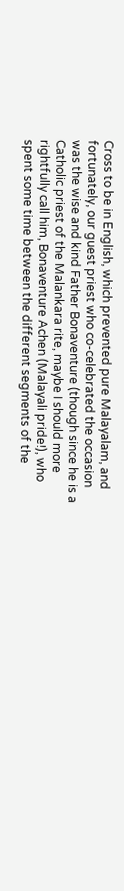Cross to be in English, which prevented pure Malayalam, and fortunately, our guest priest who co-celebrated the occasion was the wise and kind Father Bonaventure (though since he is a Catholic priest of the Malankara rite, maybe I should more rightfully call him, Bonaventure Achen (Malayali pride!), who spent some time between the different segments of the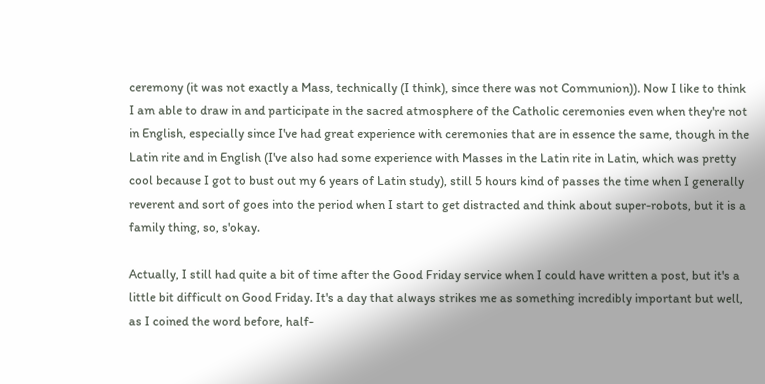ceremony (it was not exactly a Mass, technically (I think), since there was not Communion)). Now I like to think I am able to draw in and participate in the sacred atmosphere of the Catholic ceremonies even when they're not in English, especially since I've had great experience with ceremonies that are in essence the same, though in the Latin rite and in English (I've also had some experience with Masses in the Latin rite in Latin, which was pretty cool because I got to bust out my 6 years of Latin study), still 5 hours kind of passes the time when I generally reverent and sort of goes into the period when I start to get distracted and think about super-robots, but it is a family thing, so, s'okay.

Actually, I still had quite a bit of time after the Good Friday service when I could have written a post, but it's a little bit difficult on Good Friday. It's a day that always strikes me as something incredibly important but well, as I coined the word before, half-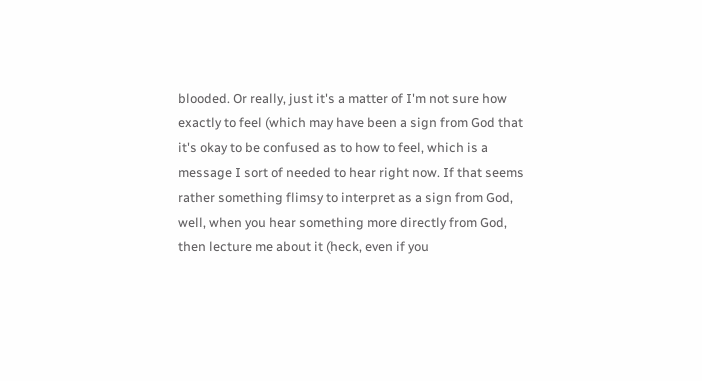blooded. Or really, just it's a matter of I'm not sure how exactly to feel (which may have been a sign from God that it's okay to be confused as to how to feel, which is a message I sort of needed to hear right now. If that seems rather something flimsy to interpret as a sign from God, well, when you hear something more directly from God, then lecture me about it (heck, even if you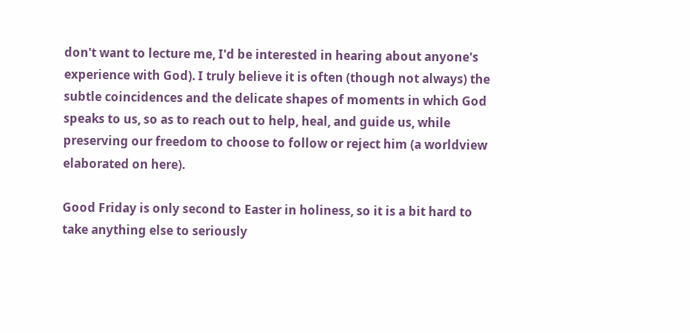don't want to lecture me, I'd be interested in hearing about anyone's experience with God). I truly believe it is often (though not always) the subtle coincidences and the delicate shapes of moments in which God speaks to us, so as to reach out to help, heal, and guide us, while preserving our freedom to choose to follow or reject him (a worldview elaborated on here).

Good Friday is only second to Easter in holiness, so it is a bit hard to take anything else to seriously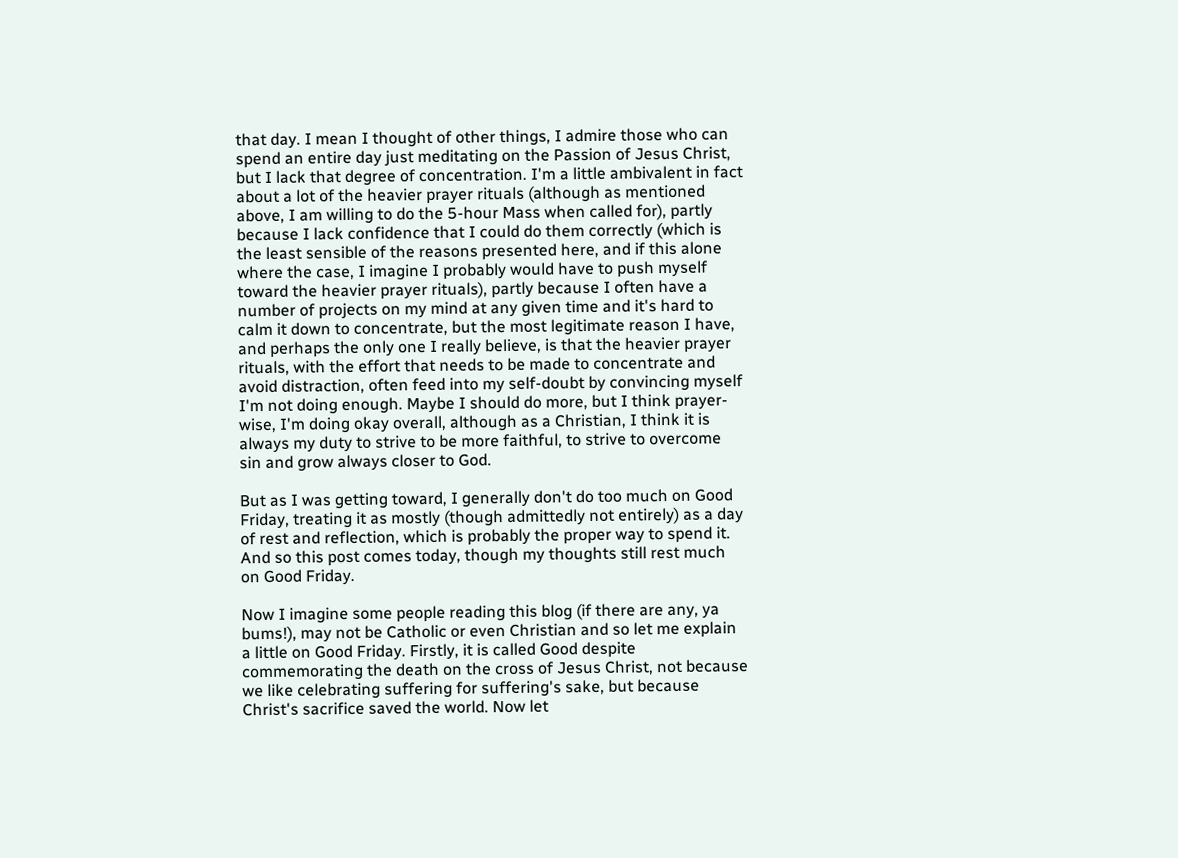that day. I mean I thought of other things, I admire those who can spend an entire day just meditating on the Passion of Jesus Christ, but I lack that degree of concentration. I'm a little ambivalent in fact about a lot of the heavier prayer rituals (although as mentioned above, I am willing to do the 5-hour Mass when called for), partly because I lack confidence that I could do them correctly (which is the least sensible of the reasons presented here, and if this alone where the case, I imagine I probably would have to push myself toward the heavier prayer rituals), partly because I often have a number of projects on my mind at any given time and it's hard to calm it down to concentrate, but the most legitimate reason I have, and perhaps the only one I really believe, is that the heavier prayer rituals, with the effort that needs to be made to concentrate and avoid distraction, often feed into my self-doubt by convincing myself I'm not doing enough. Maybe I should do more, but I think prayer-wise, I'm doing okay overall, although as a Christian, I think it is always my duty to strive to be more faithful, to strive to overcome sin and grow always closer to God.

But as I was getting toward, I generally don't do too much on Good Friday, treating it as mostly (though admittedly not entirely) as a day of rest and reflection, which is probably the proper way to spend it. And so this post comes today, though my thoughts still rest much on Good Friday.

Now I imagine some people reading this blog (if there are any, ya bums!), may not be Catholic or even Christian and so let me explain a little on Good Friday. Firstly, it is called Good despite commemorating the death on the cross of Jesus Christ, not because we like celebrating suffering for suffering's sake, but because Christ's sacrifice saved the world. Now let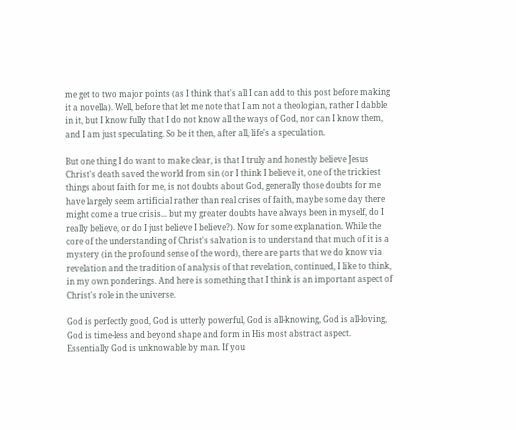me get to two major points (as I think that's all I can add to this post before making it a novella). Well, before that let me note that I am not a theologian, rather I dabble in it, but I know fully that I do not know all the ways of God, nor can I know them, and I am just speculating. So be it then, after all, life's a speculation.

But one thing I do want to make clear, is that I truly and honestly believe Jesus Christ's death saved the world from sin (or I think I believe it, one of the trickiest things about faith for me, is not doubts about God, generally those doubts for me have largely seem artificial rather than real crises of faith, maybe some day there might come a true crisis... but my greater doubts have always been in myself, do I really believe, or do I just believe I believe?). Now for some explanation. While the core of the understanding of Christ's salvation is to understand that much of it is a mystery (in the profound sense of the word), there are parts that we do know via revelation and the tradition of analysis of that revelation, continued, I like to think, in my own ponderings. And here is something that I think is an important aspect of Christ's role in the universe.

God is perfectly good, God is utterly powerful, God is all-knowing, God is all-loving, God is time-less and beyond shape and form in His most abstract aspect. Essentially God is unknowable by man. If you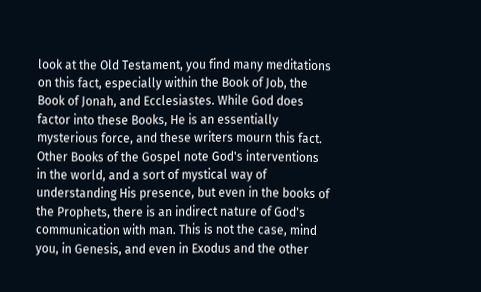look at the Old Testament, you find many meditations on this fact, especially within the Book of Job, the Book of Jonah, and Ecclesiastes. While God does factor into these Books, He is an essentially mysterious force, and these writers mourn this fact. Other Books of the Gospel note God's interventions in the world, and a sort of mystical way of understanding His presence, but even in the books of the Prophets, there is an indirect nature of God's communication with man. This is not the case, mind you, in Genesis, and even in Exodus and the other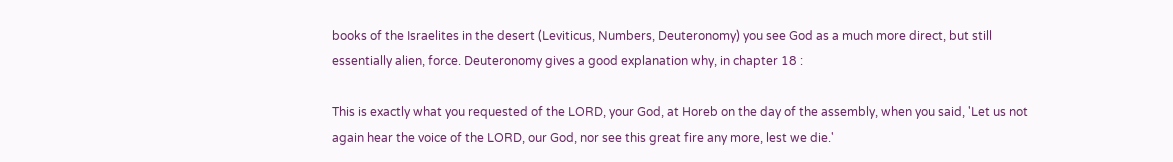books of the Israelites in the desert (Leviticus, Numbers, Deuteronomy) you see God as a much more direct, but still essentially alien, force. Deuteronomy gives a good explanation why, in chapter 18 :

This is exactly what you requested of the LORD, your God, at Horeb on the day of the assembly, when you said, 'Let us not again hear the voice of the LORD, our God, nor see this great fire any more, lest we die.'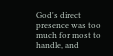God's direct presence was too much for most to handle, and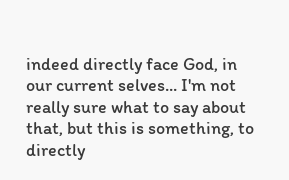indeed directly face God, in our current selves... I'm not really sure what to say about that, but this is something, to directly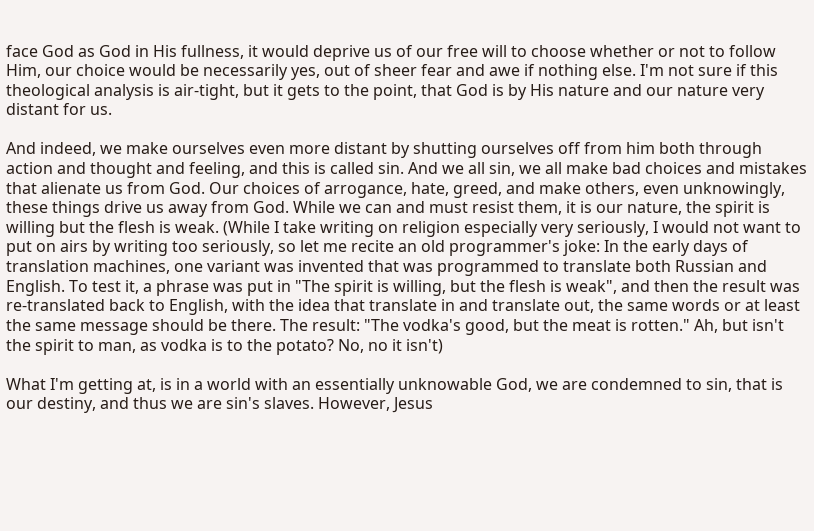face God as God in His fullness, it would deprive us of our free will to choose whether or not to follow Him, our choice would be necessarily yes, out of sheer fear and awe if nothing else. I'm not sure if this theological analysis is air-tight, but it gets to the point, that God is by His nature and our nature very distant for us.

And indeed, we make ourselves even more distant by shutting ourselves off from him both through action and thought and feeling, and this is called sin. And we all sin, we all make bad choices and mistakes that alienate us from God. Our choices of arrogance, hate, greed, and make others, even unknowingly, these things drive us away from God. While we can and must resist them, it is our nature, the spirit is willing but the flesh is weak. (While I take writing on religion especially very seriously, I would not want to put on airs by writing too seriously, so let me recite an old programmer's joke: In the early days of translation machines, one variant was invented that was programmed to translate both Russian and English. To test it, a phrase was put in "The spirit is willing, but the flesh is weak", and then the result was re-translated back to English, with the idea that translate in and translate out, the same words or at least the same message should be there. The result: "The vodka's good, but the meat is rotten." Ah, but isn't the spirit to man, as vodka is to the potato? No, no it isn't)

What I'm getting at, is in a world with an essentially unknowable God, we are condemned to sin, that is our destiny, and thus we are sin's slaves. However, Jesus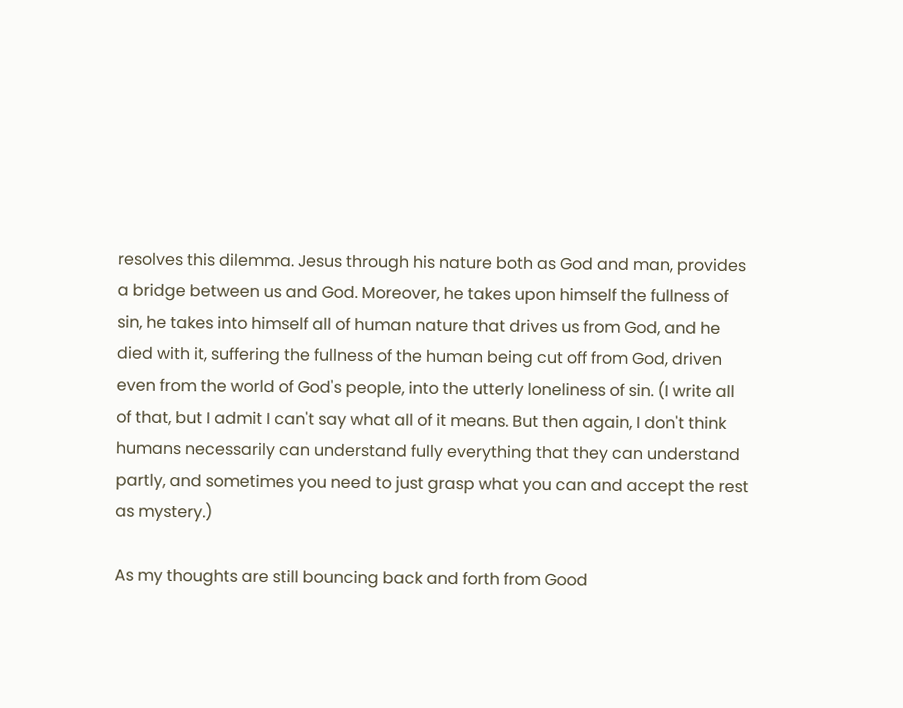resolves this dilemma. Jesus through his nature both as God and man, provides a bridge between us and God. Moreover, he takes upon himself the fullness of sin, he takes into himself all of human nature that drives us from God, and he died with it, suffering the fullness of the human being cut off from God, driven even from the world of God's people, into the utterly loneliness of sin. (I write all of that, but I admit I can't say what all of it means. But then again, I don't think humans necessarily can understand fully everything that they can understand partly, and sometimes you need to just grasp what you can and accept the rest as mystery.)

As my thoughts are still bouncing back and forth from Good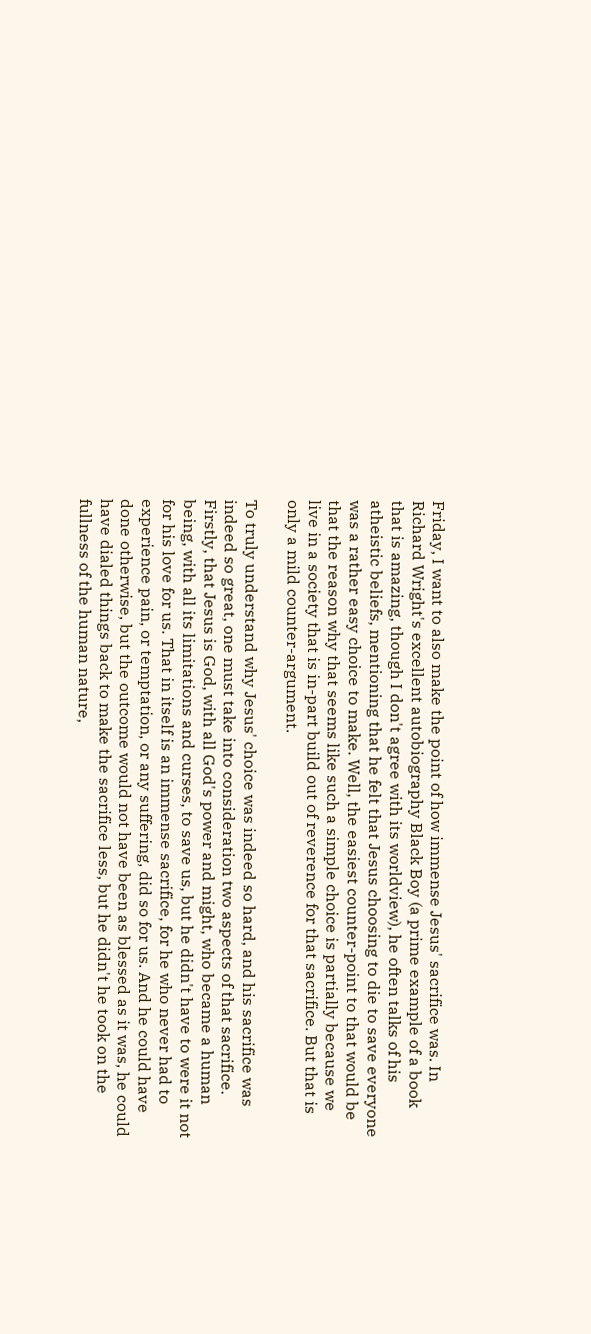Friday, I want to also make the point of how immense Jesus' sacrifice was. In Richard Wright's excellent autobiography Black Boy (a prime example of a book that is amazing, though I don't agree with its worldview), he often talks of his atheistic beliefs, mentioning that he felt that Jesus choosing to die to save everyone was a rather easy choice to make. Well, the easiest counter-point to that would be that the reason why that seems like such a simple choice is partially because we live in a society that is in-part build out of reverence for that sacrifice. But that is only a mild counter-argument.

To truly understand why Jesus' choice was indeed so hard, and his sacrifice was indeed so great, one must take into consideration two aspects of that sacrifice. Firstly, that Jesus is God, with all God's power and might, who became a human being, with all its limitations and curses, to save us, but he didn't have to were it not for his love for us. That in itself is an immense sacrifice, for he who never had to experience pain, or temptation, or any suffering, did so for us. And he could have done otherwise, but the outcome would not have been as blessed as it was, he could have dialed things back to make the sacrifice less, but he didn't he took on the fullness of the human nature,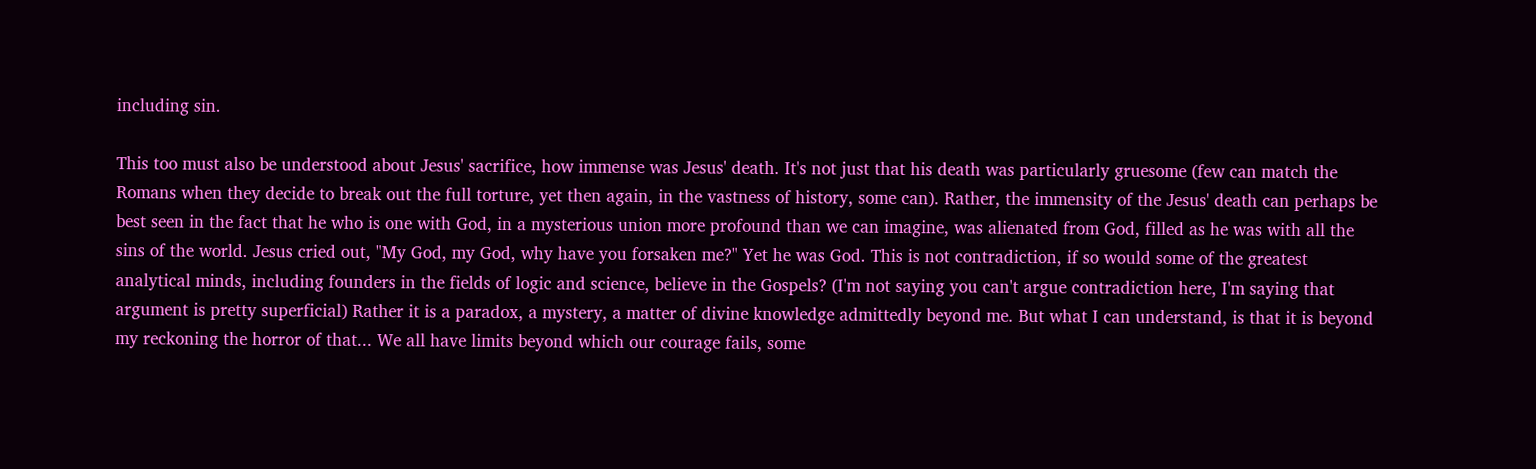including sin.

This too must also be understood about Jesus' sacrifice, how immense was Jesus' death. It's not just that his death was particularly gruesome (few can match the Romans when they decide to break out the full torture, yet then again, in the vastness of history, some can). Rather, the immensity of the Jesus' death can perhaps be best seen in the fact that he who is one with God, in a mysterious union more profound than we can imagine, was alienated from God, filled as he was with all the sins of the world. Jesus cried out, "My God, my God, why have you forsaken me?" Yet he was God. This is not contradiction, if so would some of the greatest analytical minds, including founders in the fields of logic and science, believe in the Gospels? (I'm not saying you can't argue contradiction here, I'm saying that argument is pretty superficial) Rather it is a paradox, a mystery, a matter of divine knowledge admittedly beyond me. But what I can understand, is that it is beyond my reckoning the horror of that... We all have limits beyond which our courage fails, some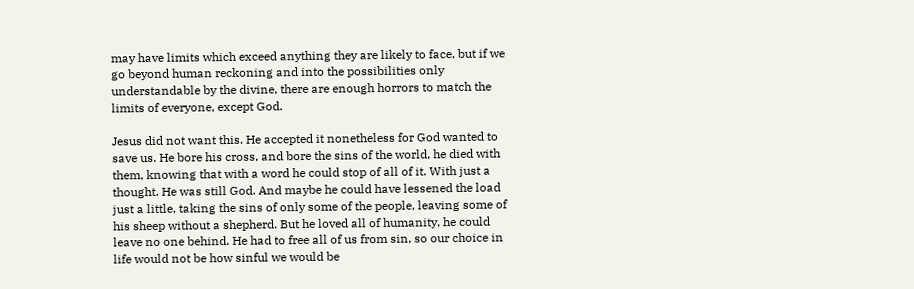may have limits which exceed anything they are likely to face, but if we go beyond human reckoning and into the possibilities only understandable by the divine, there are enough horrors to match the limits of everyone, except God.

Jesus did not want this. He accepted it nonetheless for God wanted to save us. He bore his cross, and bore the sins of the world, he died with them, knowing that with a word he could stop of all of it. With just a thought. He was still God. And maybe he could have lessened the load just a little, taking the sins of only some of the people, leaving some of his sheep without a shepherd. But he loved all of humanity, he could leave no one behind. He had to free all of us from sin, so our choice in life would not be how sinful we would be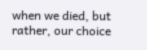when we died, but rather, our choice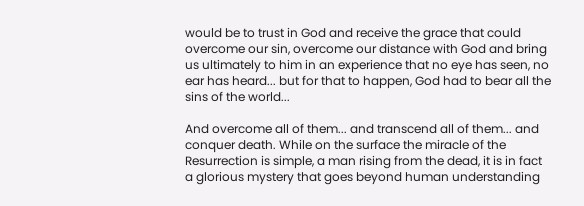would be to trust in God and receive the grace that could overcome our sin, overcome our distance with God and bring us ultimately to him in an experience that no eye has seen, no ear has heard... but for that to happen, God had to bear all the sins of the world...

And overcome all of them... and transcend all of them... and conquer death. While on the surface the miracle of the Resurrection is simple, a man rising from the dead, it is in fact a glorious mystery that goes beyond human understanding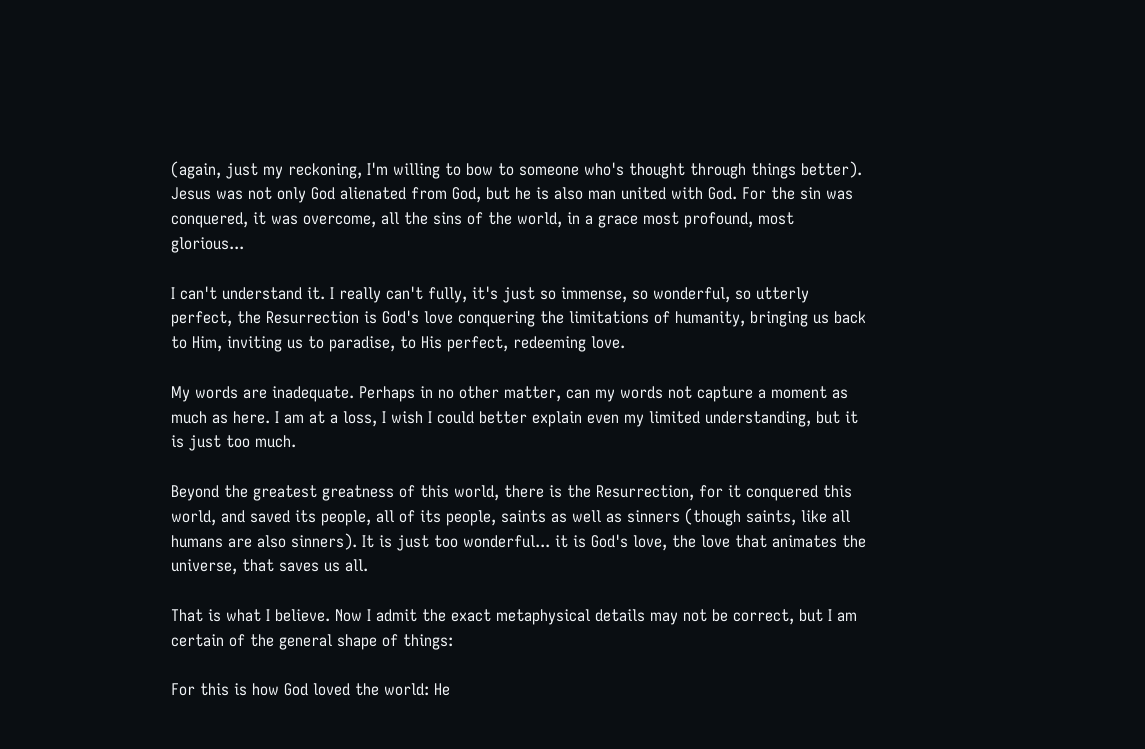(again, just my reckoning, I'm willing to bow to someone who's thought through things better). Jesus was not only God alienated from God, but he is also man united with God. For the sin was conquered, it was overcome, all the sins of the world, in a grace most profound, most glorious...

I can't understand it. I really can't fully, it's just so immense, so wonderful, so utterly perfect, the Resurrection is God's love conquering the limitations of humanity, bringing us back to Him, inviting us to paradise, to His perfect, redeeming love.

My words are inadequate. Perhaps in no other matter, can my words not capture a moment as much as here. I am at a loss, I wish I could better explain even my limited understanding, but it is just too much.

Beyond the greatest greatness of this world, there is the Resurrection, for it conquered this world, and saved its people, all of its people, saints as well as sinners (though saints, like all humans are also sinners). It is just too wonderful... it is God's love, the love that animates the universe, that saves us all.

That is what I believe. Now I admit the exact metaphysical details may not be correct, but I am certain of the general shape of things:

For this is how God loved the world: He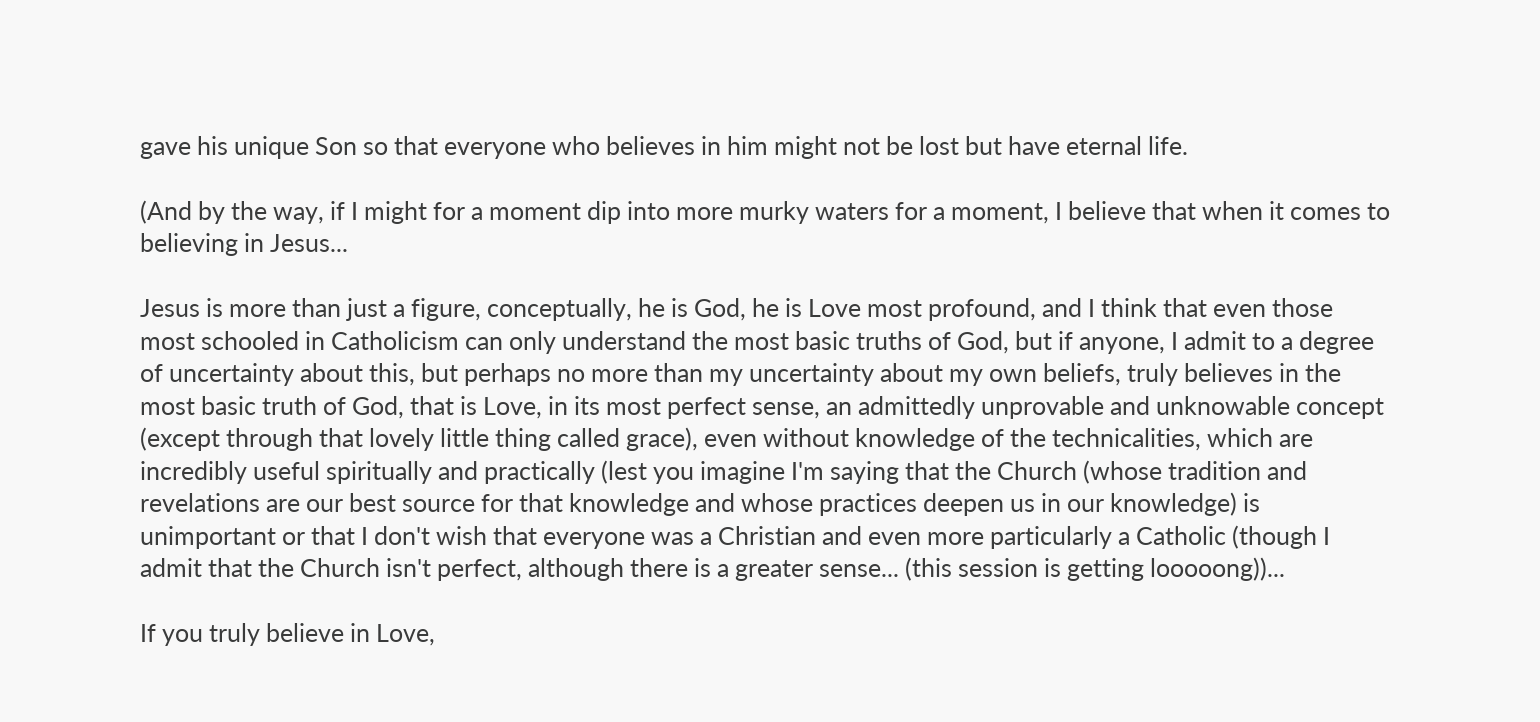gave his unique Son so that everyone who believes in him might not be lost but have eternal life.

(And by the way, if I might for a moment dip into more murky waters for a moment, I believe that when it comes to believing in Jesus...

Jesus is more than just a figure, conceptually, he is God, he is Love most profound, and I think that even those most schooled in Catholicism can only understand the most basic truths of God, but if anyone, I admit to a degree of uncertainty about this, but perhaps no more than my uncertainty about my own beliefs, truly believes in the most basic truth of God, that is Love, in its most perfect sense, an admittedly unprovable and unknowable concept (except through that lovely little thing called grace), even without knowledge of the technicalities, which are incredibly useful spiritually and practically (lest you imagine I'm saying that the Church (whose tradition and revelations are our best source for that knowledge and whose practices deepen us in our knowledge) is unimportant or that I don't wish that everyone was a Christian and even more particularly a Catholic (though I admit that the Church isn't perfect, although there is a greater sense... (this session is getting looooong))...

If you truly believe in Love,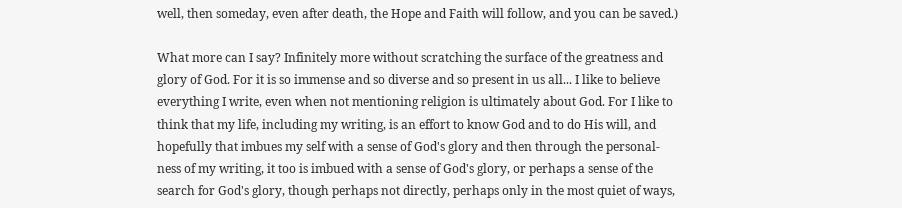well, then someday, even after death, the Hope and Faith will follow, and you can be saved.)

What more can I say? Infinitely more without scratching the surface of the greatness and glory of God. For it is so immense and so diverse and so present in us all... I like to believe everything I write, even when not mentioning religion is ultimately about God. For I like to think that my life, including my writing, is an effort to know God and to do His will, and hopefully that imbues my self with a sense of God's glory and then through the personal-ness of my writing, it too is imbued with a sense of God's glory, or perhaps a sense of the search for God's glory, though perhaps not directly, perhaps only in the most quiet of ways,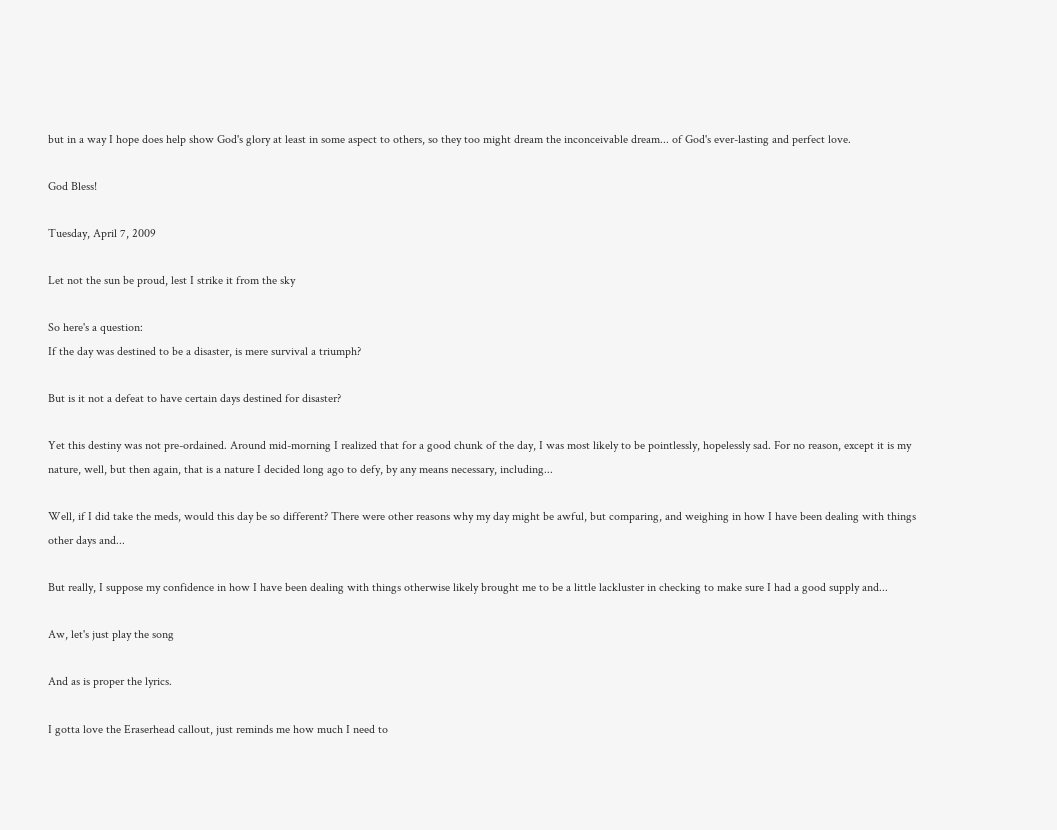but in a way I hope does help show God's glory at least in some aspect to others, so they too might dream the inconceivable dream... of God's ever-lasting and perfect love.

God Bless!

Tuesday, April 7, 2009

Let not the sun be proud, lest I strike it from the sky

So here's a question:
If the day was destined to be a disaster, is mere survival a triumph?

But is it not a defeat to have certain days destined for disaster?

Yet this destiny was not pre-ordained. Around mid-morning I realized that for a good chunk of the day, I was most likely to be pointlessly, hopelessly sad. For no reason, except it is my nature, well, but then again, that is a nature I decided long ago to defy, by any means necessary, including...

Well, if I did take the meds, would this day be so different? There were other reasons why my day might be awful, but comparing, and weighing in how I have been dealing with things other days and...

But really, I suppose my confidence in how I have been dealing with things otherwise likely brought me to be a little lackluster in checking to make sure I had a good supply and...

Aw, let's just play the song

And as is proper the lyrics.

I gotta love the Eraserhead callout, just reminds me how much I need to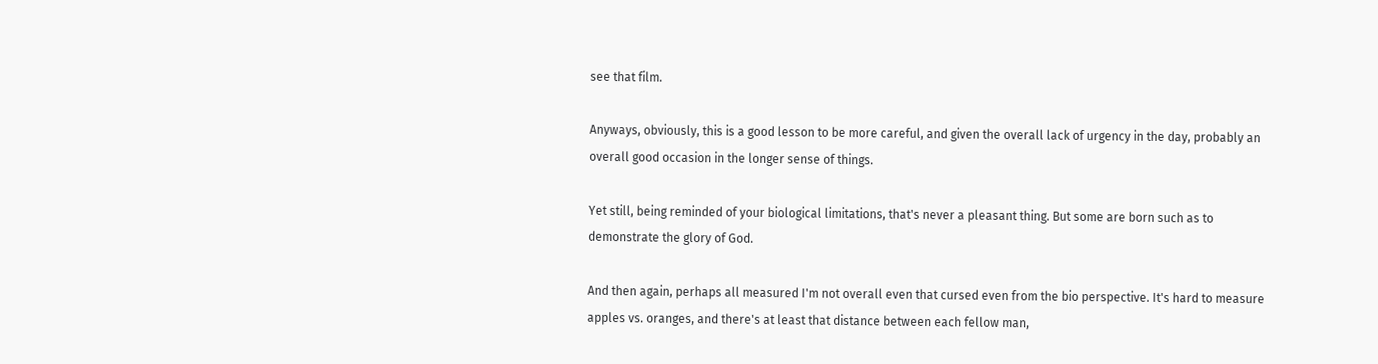see that film.

Anyways, obviously, this is a good lesson to be more careful, and given the overall lack of urgency in the day, probably an overall good occasion in the longer sense of things.

Yet still, being reminded of your biological limitations, that's never a pleasant thing. But some are born such as to demonstrate the glory of God.

And then again, perhaps all measured I'm not overall even that cursed even from the bio perspective. It's hard to measure apples vs. oranges, and there's at least that distance between each fellow man,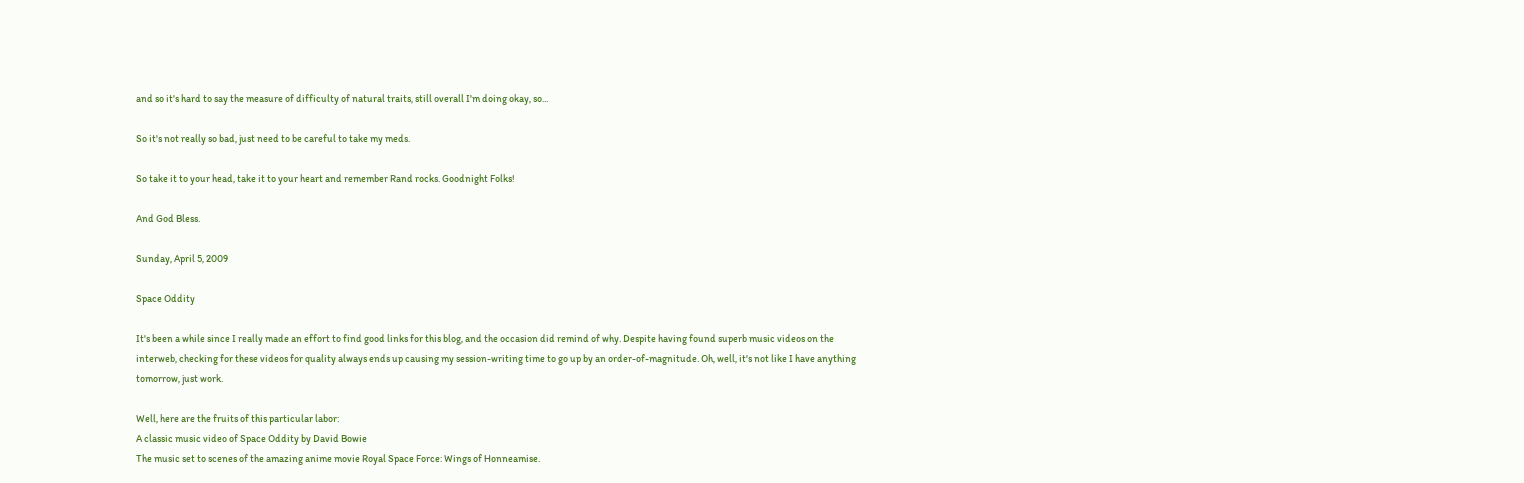and so it's hard to say the measure of difficulty of natural traits, still overall I'm doing okay, so...

So it's not really so bad, just need to be careful to take my meds.

So take it to your head, take it to your heart and remember Rand rocks. Goodnight Folks!

And God Bless.

Sunday, April 5, 2009

Space Oddity

It's been a while since I really made an effort to find good links for this blog, and the occasion did remind of why. Despite having found superb music videos on the interweb, checking for these videos for quality always ends up causing my session-writing time to go up by an order-of-magnitude. Oh, well, it's not like I have anything tomorrow, just work.

Well, here are the fruits of this particular labor:
A classic music video of Space Oddity by David Bowie
The music set to scenes of the amazing anime movie Royal Space Force: Wings of Honneamise.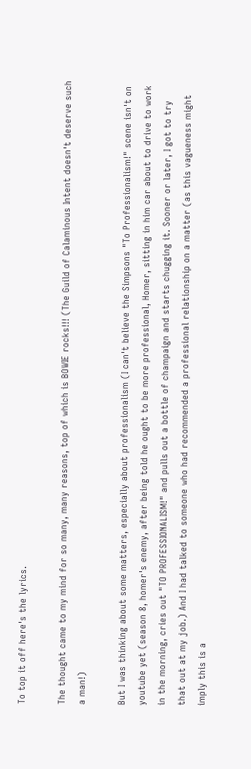To top it off here's the lyrics.

The thought came to my mind for so many, many reasons, top of which is BOWIE rocks!!! (The Guild of Calaminous Intent doesn't deserve such a man!)

But I was thinking about some matters, especially about professionalism (I can't believe the Simpsons "To Professionalism!" scene isn't on youtube yet (season 8, homer's enemy, after being told he ought to be more professional, Homer, sitting in him car about to drive to work in the morning, cries out "TO PROFESSIONALISM!" and pulls out a bottle of champaign and starts chugging it. Sooner or later, I got to try that out at my job.) And I had talked to someone who had recommended a professional relationship on a matter (as this vagueness might imply this is a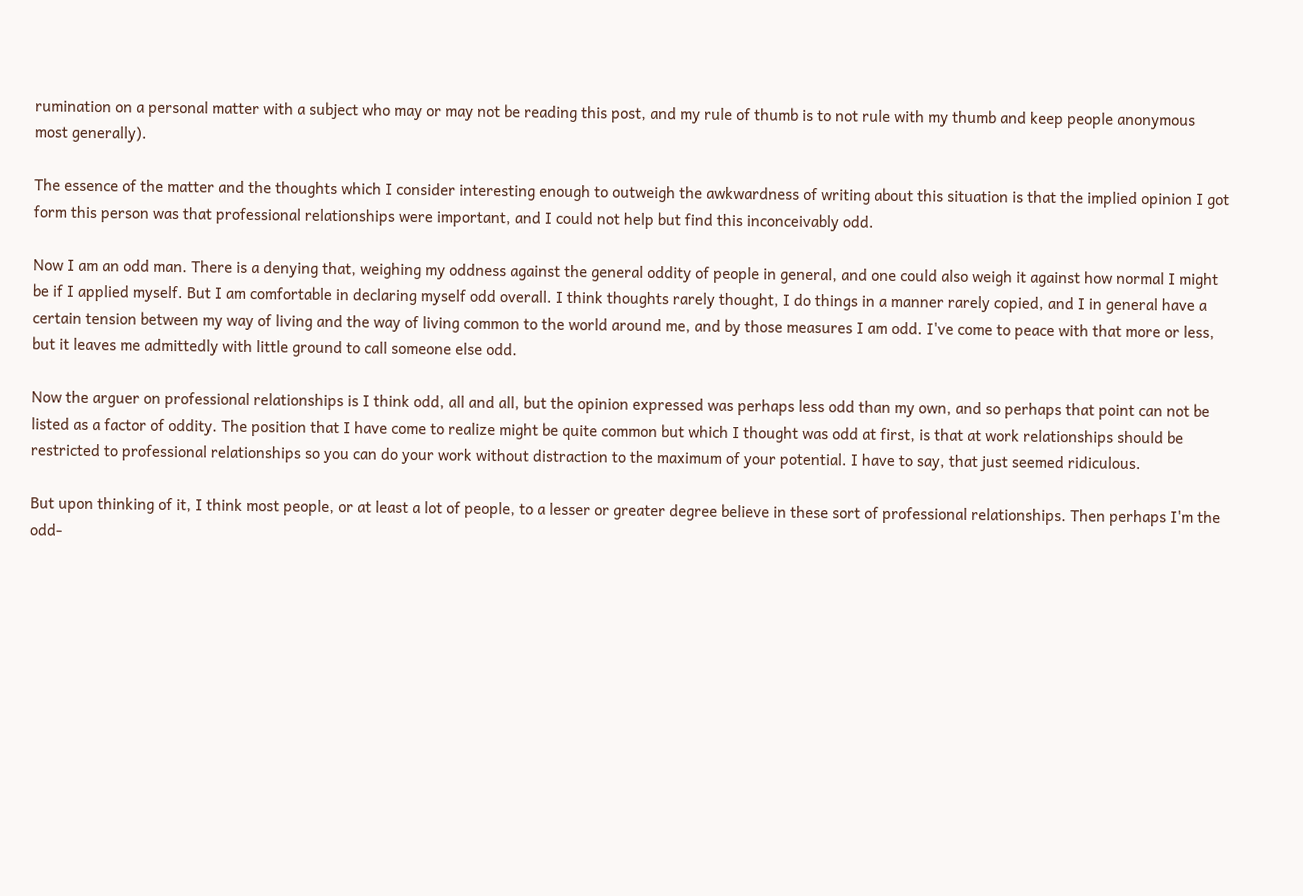rumination on a personal matter with a subject who may or may not be reading this post, and my rule of thumb is to not rule with my thumb and keep people anonymous most generally).

The essence of the matter and the thoughts which I consider interesting enough to outweigh the awkwardness of writing about this situation is that the implied opinion I got form this person was that professional relationships were important, and I could not help but find this inconceivably odd.

Now I am an odd man. There is a denying that, weighing my oddness against the general oddity of people in general, and one could also weigh it against how normal I might be if I applied myself. But I am comfortable in declaring myself odd overall. I think thoughts rarely thought, I do things in a manner rarely copied, and I in general have a certain tension between my way of living and the way of living common to the world around me, and by those measures I am odd. I've come to peace with that more or less, but it leaves me admittedly with little ground to call someone else odd.

Now the arguer on professional relationships is I think odd, all and all, but the opinion expressed was perhaps less odd than my own, and so perhaps that point can not be listed as a factor of oddity. The position that I have come to realize might be quite common but which I thought was odd at first, is that at work relationships should be restricted to professional relationships so you can do your work without distraction to the maximum of your potential. I have to say, that just seemed ridiculous.

But upon thinking of it, I think most people, or at least a lot of people, to a lesser or greater degree believe in these sort of professional relationships. Then perhaps I'm the odd-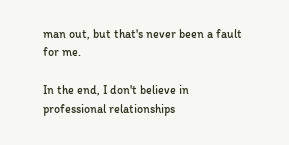man out, but that's never been a fault for me.

In the end, I don't believe in professional relationships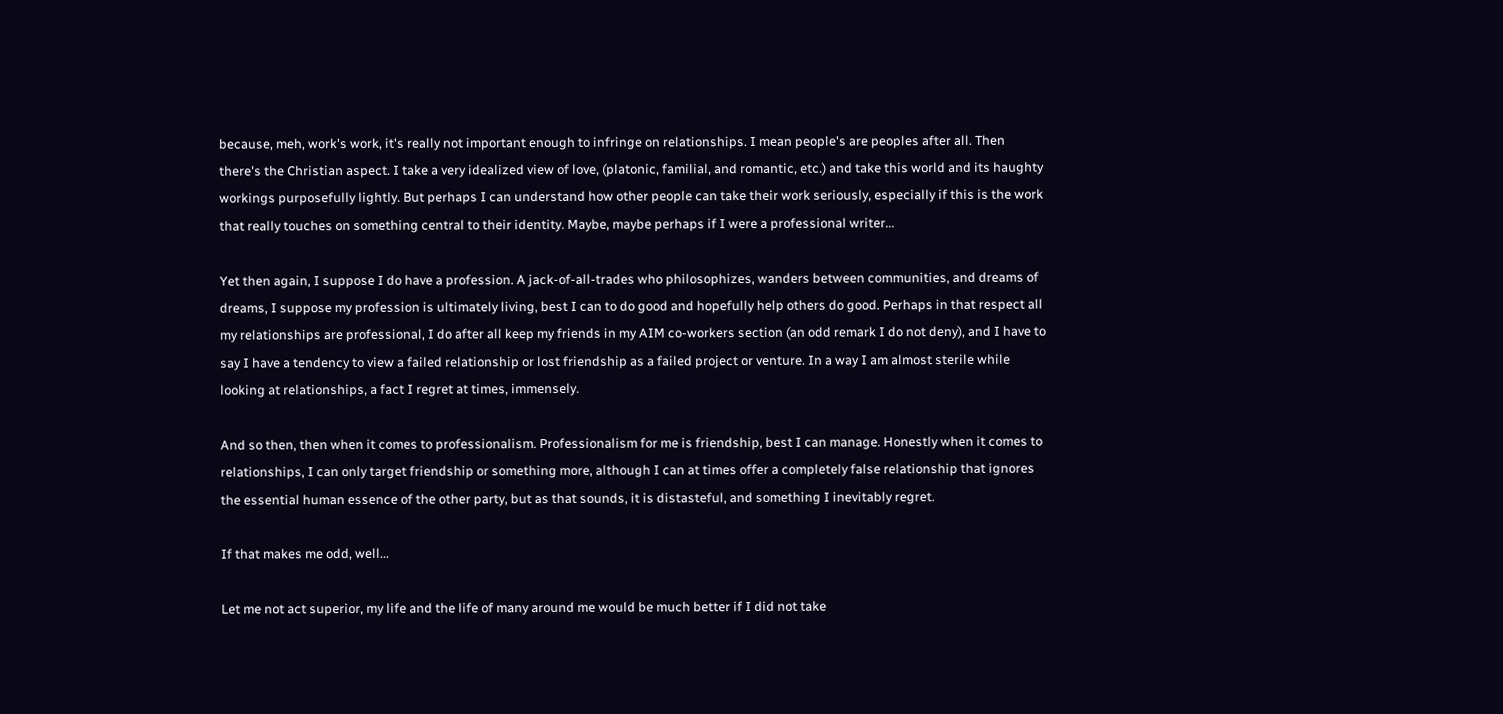because, meh, work's work, it's really not important enough to infringe on relationships. I mean people's are peoples after all. Then there's the Christian aspect. I take a very idealized view of love, (platonic, familial, and romantic, etc.) and take this world and its haughty workings purposefully lightly. But perhaps I can understand how other people can take their work seriously, especially if this is the work that really touches on something central to their identity. Maybe, maybe perhaps if I were a professional writer...

Yet then again, I suppose I do have a profession. A jack-of-all-trades who philosophizes, wanders between communities, and dreams of dreams, I suppose my profession is ultimately living, best I can to do good and hopefully help others do good. Perhaps in that respect all my relationships are professional, I do after all keep my friends in my AIM co-workers section (an odd remark I do not deny), and I have to say I have a tendency to view a failed relationship or lost friendship as a failed project or venture. In a way I am almost sterile while looking at relationships, a fact I regret at times, immensely.

And so then, then when it comes to professionalism. Professionalism for me is friendship, best I can manage. Honestly when it comes to relationships, I can only target friendship or something more, although I can at times offer a completely false relationship that ignores the essential human essence of the other party, but as that sounds, it is distasteful, and something I inevitably regret.

If that makes me odd, well...

Let me not act superior, my life and the life of many around me would be much better if I did not take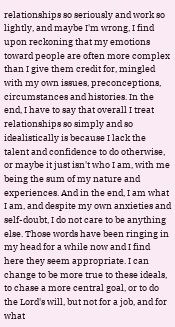relationships so seriously and work so lightly, and maybe I'm wrong, I find upon reckoning that my emotions toward people are often more complex than I give them credit for, mingled with my own issues, preconceptions, circumstances and histories. In the end, I have to say that overall I treat relationships so simply and so idealistically is because I lack the talent and confidence to do otherwise, or maybe it just isn't who I am, with me being the sum of my nature and experiences. And in the end, I am what I am, and despite my own anxieties and self-doubt, I do not care to be anything else. Those words have been ringing in my head for a while now and I find here they seem appropriate. I can change to be more true to these ideals, to chase a more central goal, or to do the Lord's will, but not for a job, and for what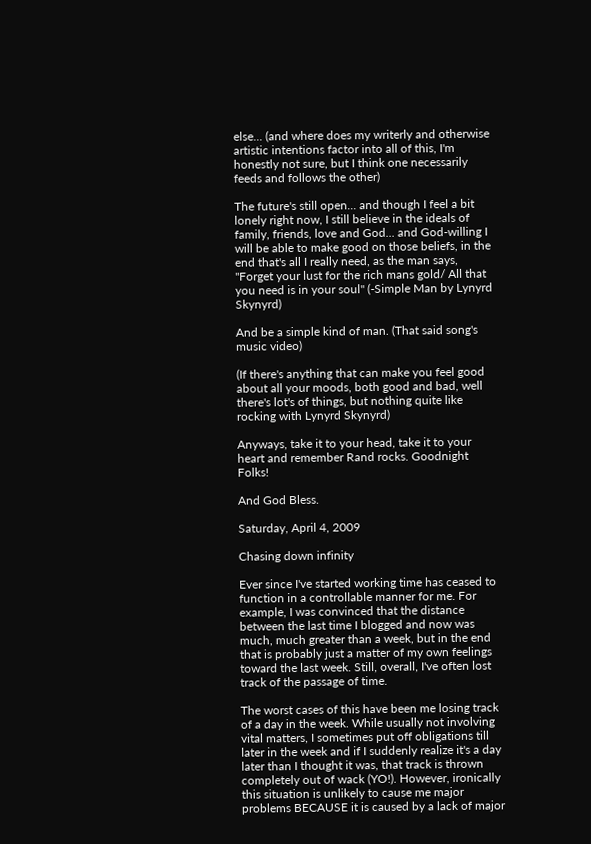else... (and where does my writerly and otherwise artistic intentions factor into all of this, I'm honestly not sure, but I think one necessarily feeds and follows the other)

The future's still open... and though I feel a bit lonely right now, I still believe in the ideals of family, friends, love and God... and God-willing I will be able to make good on those beliefs, in the end that's all I really need, as the man says, "Forget your lust for the rich mans gold/ All that you need is in your soul" (-Simple Man by Lynyrd Skynyrd)

And be a simple kind of man. (That said song's music video)

(If there's anything that can make you feel good about all your moods, both good and bad, well there's lot's of things, but nothing quite like rocking with Lynyrd Skynyrd)

Anyways, take it to your head, take it to your heart and remember Rand rocks. Goodnight Folks!

And God Bless.

Saturday, April 4, 2009

Chasing down infinity

Ever since I've started working time has ceased to function in a controllable manner for me. For example, I was convinced that the distance between the last time I blogged and now was much, much greater than a week, but in the end that is probably just a matter of my own feelings toward the last week. Still, overall, I've often lost track of the passage of time.

The worst cases of this have been me losing track of a day in the week. While usually not involving vital matters, I sometimes put off obligations till later in the week and if I suddenly realize it's a day later than I thought it was, that track is thrown completely out of wack (YO!). However, ironically this situation is unlikely to cause me major problems BECAUSE it is caused by a lack of major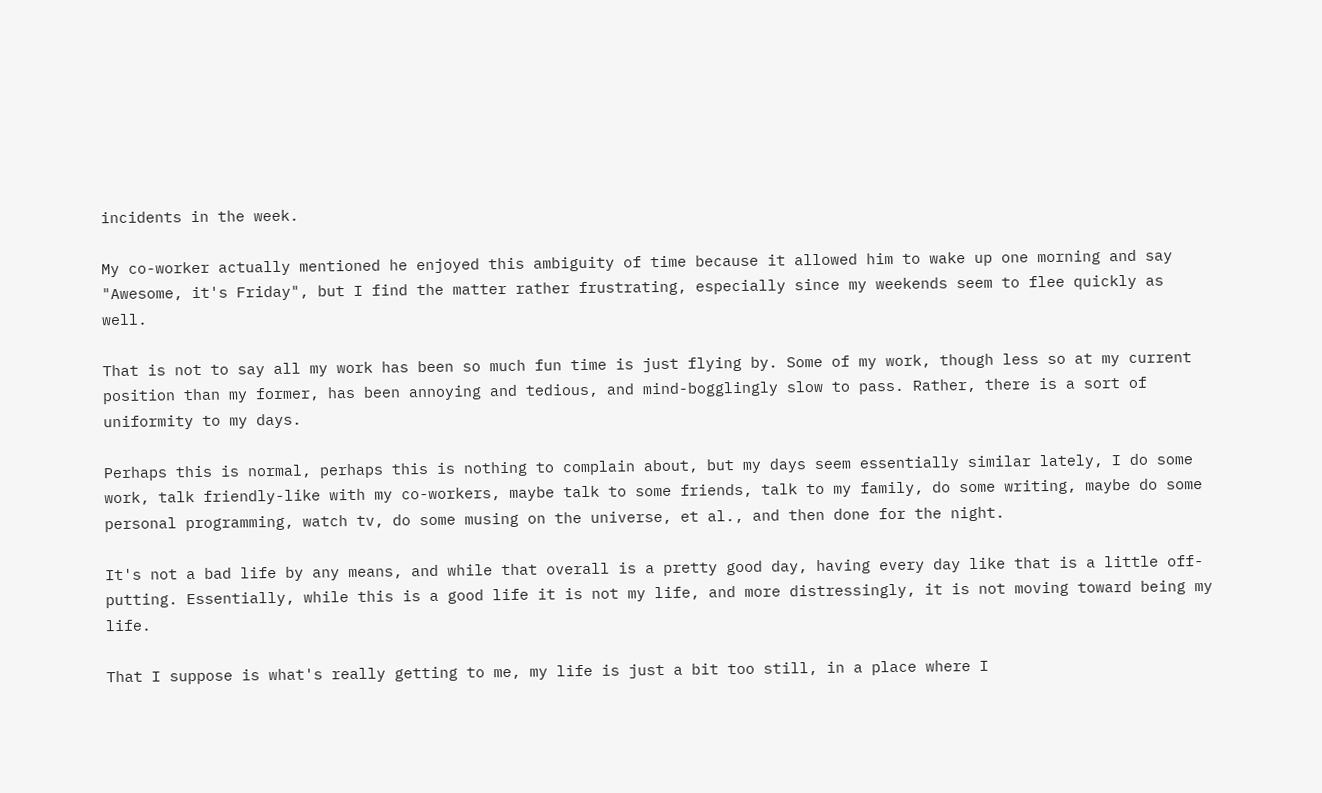incidents in the week.

My co-worker actually mentioned he enjoyed this ambiguity of time because it allowed him to wake up one morning and say "Awesome, it's Friday", but I find the matter rather frustrating, especially since my weekends seem to flee quickly as well.

That is not to say all my work has been so much fun time is just flying by. Some of my work, though less so at my current position than my former, has been annoying and tedious, and mind-bogglingly slow to pass. Rather, there is a sort of uniformity to my days.

Perhaps this is normal, perhaps this is nothing to complain about, but my days seem essentially similar lately, I do some work, talk friendly-like with my co-workers, maybe talk to some friends, talk to my family, do some writing, maybe do some personal programming, watch tv, do some musing on the universe, et al., and then done for the night.

It's not a bad life by any means, and while that overall is a pretty good day, having every day like that is a little off-putting. Essentially, while this is a good life it is not my life, and more distressingly, it is not moving toward being my life.

That I suppose is what's really getting to me, my life is just a bit too still, in a place where I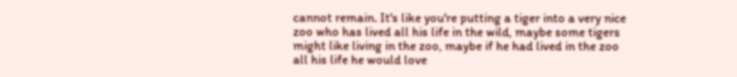cannot remain. It's like you're putting a tiger into a very nice zoo who has lived all his life in the wild, maybe some tigers might like living in the zoo, maybe if he had lived in the zoo all his life he would love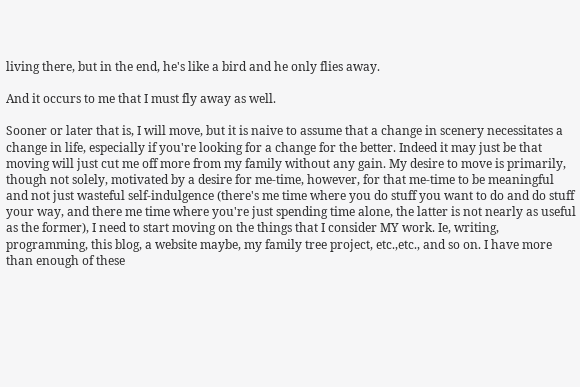living there, but in the end, he's like a bird and he only flies away.

And it occurs to me that I must fly away as well.

Sooner or later that is, I will move, but it is naive to assume that a change in scenery necessitates a change in life, especially if you're looking for a change for the better. Indeed it may just be that moving will just cut me off more from my family without any gain. My desire to move is primarily, though not solely, motivated by a desire for me-time, however, for that me-time to be meaningful and not just wasteful self-indulgence (there's me time where you do stuff you want to do and do stuff your way, and there me time where you're just spending time alone, the latter is not nearly as useful as the former), I need to start moving on the things that I consider MY work. Ie, writing, programming, this blog, a website maybe, my family tree project, etc.,etc., and so on. I have more than enough of these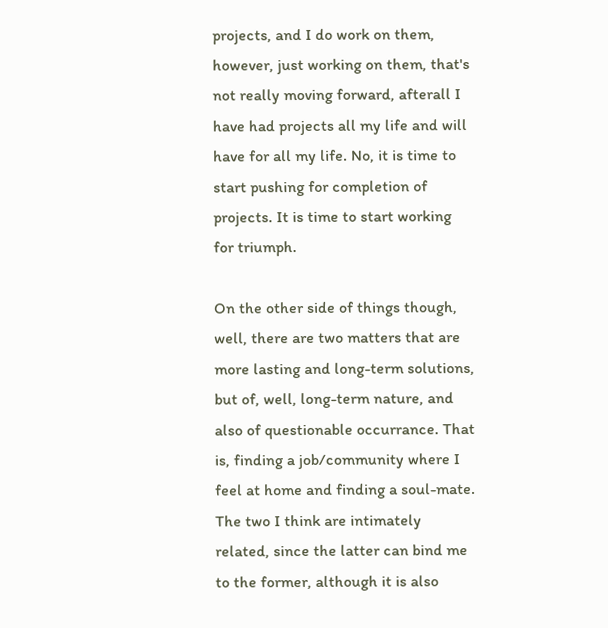projects, and I do work on them, however, just working on them, that's not really moving forward, afterall I have had projects all my life and will have for all my life. No, it is time to start pushing for completion of projects. It is time to start working for triumph.

On the other side of things though, well, there are two matters that are more lasting and long-term solutions, but of, well, long-term nature, and also of questionable occurrance. That is, finding a job/community where I feel at home and finding a soul-mate. The two I think are intimately related, since the latter can bind me to the former, although it is also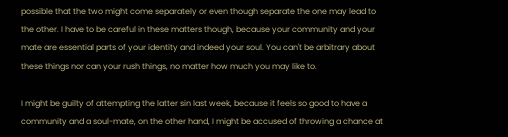possible that the two might come separately or even though separate the one may lead to the other. I have to be careful in these matters though, because your community and your mate are essential parts of your identity and indeed your soul. You can't be arbitrary about these things nor can your rush things, no matter how much you may like to.

I might be guilty of attempting the latter sin last week, because it feels so good to have a community and a soul-mate, on the other hand, I might be accused of throwing a chance at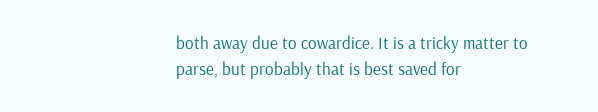both away due to cowardice. It is a tricky matter to parse, but probably that is best saved for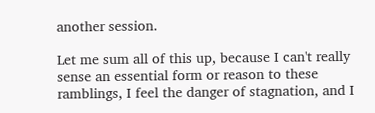another session.

Let me sum all of this up, because I can't really sense an essential form or reason to these ramblings, I feel the danger of stagnation, and I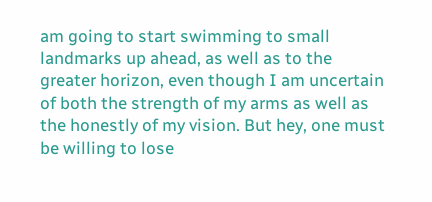am going to start swimming to small landmarks up ahead, as well as to the greater horizon, even though I am uncertain of both the strength of my arms as well as the honestly of my vision. But hey, one must be willing to lose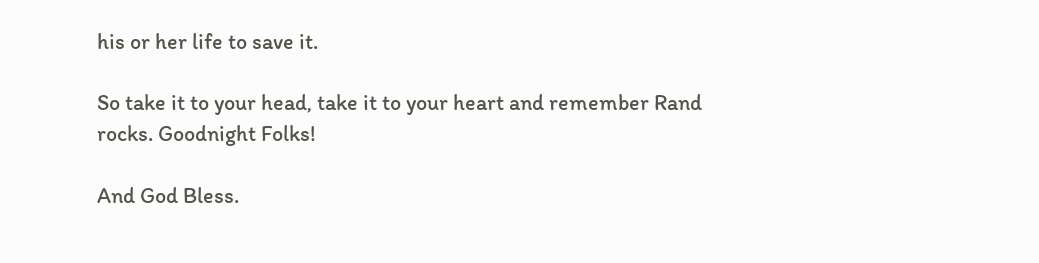his or her life to save it.

So take it to your head, take it to your heart and remember Rand rocks. Goodnight Folks!

And God Bless.